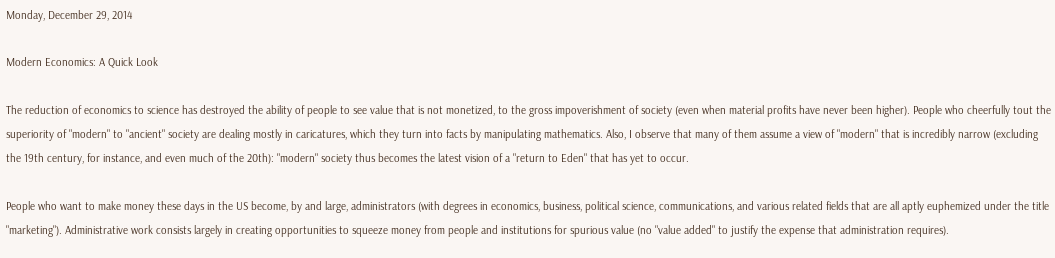Monday, December 29, 2014

Modern Economics: A Quick Look

The reduction of economics to science has destroyed the ability of people to see value that is not monetized, to the gross impoverishment of society (even when material profits have never been higher). People who cheerfully tout the superiority of "modern" to "ancient" society are dealing mostly in caricatures, which they turn into facts by manipulating mathematics. Also, I observe that many of them assume a view of "modern" that is incredibly narrow (excluding the 19th century, for instance, and even much of the 20th): "modern" society thus becomes the latest vision of a "return to Eden" that has yet to occur.

People who want to make money these days in the US become, by and large, administrators (with degrees in economics, business, political science, communications, and various related fields that are all aptly euphemized under the title "marketing"). Administrative work consists largely in creating opportunities to squeeze money from people and institutions for spurious value (no "value added" to justify the expense that administration requires).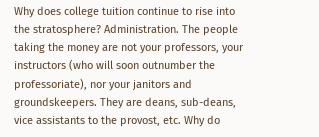Why does college tuition continue to rise into the stratosphere? Administration. The people taking the money are not your professors, your instructors (who will soon outnumber the professoriate), nor your janitors and groundskeepers. They are deans, sub-deans, vice assistants to the provost, etc. Why do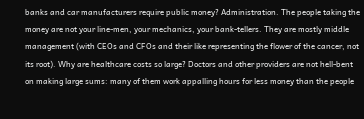banks and car manufacturers require public money? Administration. The people taking the money are not your line-men, your mechanics, your bank-tellers. They are mostly middle management (with CEOs and CFOs and their like representing the flower of the cancer, not its root). Why are healthcare costs so large? Doctors and other providers are not hell-bent on making large sums: many of them work appalling hours for less money than the people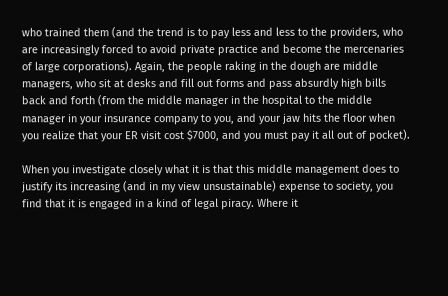who trained them (and the trend is to pay less and less to the providers, who are increasingly forced to avoid private practice and become the mercenaries of large corporations). Again, the people raking in the dough are middle managers, who sit at desks and fill out forms and pass absurdly high bills back and forth (from the middle manager in the hospital to the middle manager in your insurance company to you, and your jaw hits the floor when you realize that your ER visit cost $7000, and you must pay it all out of pocket).

When you investigate closely what it is that this middle management does to justify its increasing (and in my view unsustainable) expense to society, you find that it is engaged in a kind of legal piracy. Where it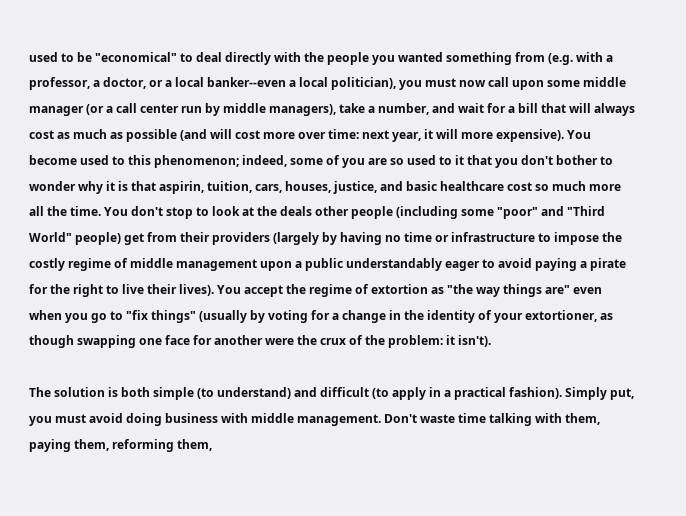used to be "economical" to deal directly with the people you wanted something from (e.g. with a professor, a doctor, or a local banker--even a local politician), you must now call upon some middle manager (or a call center run by middle managers), take a number, and wait for a bill that will always cost as much as possible (and will cost more over time: next year, it will more expensive). You become used to this phenomenon; indeed, some of you are so used to it that you don't bother to wonder why it is that aspirin, tuition, cars, houses, justice, and basic healthcare cost so much more all the time. You don't stop to look at the deals other people (including some "poor" and "Third World" people) get from their providers (largely by having no time or infrastructure to impose the costly regime of middle management upon a public understandably eager to avoid paying a pirate for the right to live their lives). You accept the regime of extortion as "the way things are" even when you go to "fix things" (usually by voting for a change in the identity of your extortioner, as though swapping one face for another were the crux of the problem: it isn't).

The solution is both simple (to understand) and difficult (to apply in a practical fashion). Simply put, you must avoid doing business with middle management. Don't waste time talking with them, paying them, reforming them,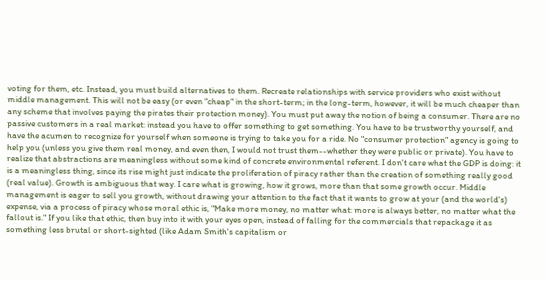voting for them, etc. Instead, you must build alternatives to them. Recreate relationships with service providers who exist without middle management. This will not be easy (or even "cheap" in the short-term; in the long-term, however, it will be much cheaper than any scheme that involves paying the pirates their protection money). You must put away the notion of being a consumer. There are no passive customers in a real market: instead you have to offer something to get something. You have to be trustworthy yourself, and have the acumen to recognize for yourself when someone is trying to take you for a ride. No "consumer protection" agency is going to help you (unless you give them real money, and even then, I would not trust them--whether they were public or private). You have to realize that abstractions are meaningless without some kind of concrete environmental referent. I don't care what the GDP is doing: it is a meaningless thing, since its rise might just indicate the proliferation of piracy rather than the creation of something really good (real value). Growth is ambiguous that way. I care what is growing, how it grows, more than that some growth occur. Middle management is eager to sell you growth, without drawing your attention to the fact that it wants to grow at your (and the world's) expense, via a process of piracy whose moral ethic is, "Make more money, no matter what: more is always better, no matter what the fallout is." If you like that ethic, then buy into it with your eyes open, instead of falling for the commercials that repackage it as something less brutal or short-sighted (like Adam Smith's capitalism or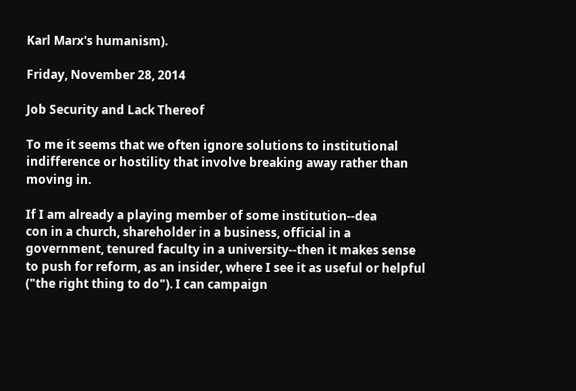Karl Marx's humanism).

Friday, November 28, 2014

Job Security and Lack Thereof

To me it seems that we often ignore solutions to institutional indifference or hostility that involve breaking away rather than moving in.

If I am already a playing member of some institution--dea
con in a church, shareholder in a business, official in a government, tenured faculty in a university--then it makes sense to push for reform, as an insider, where I see it as useful or helpful ("the right thing to do"). I can campaign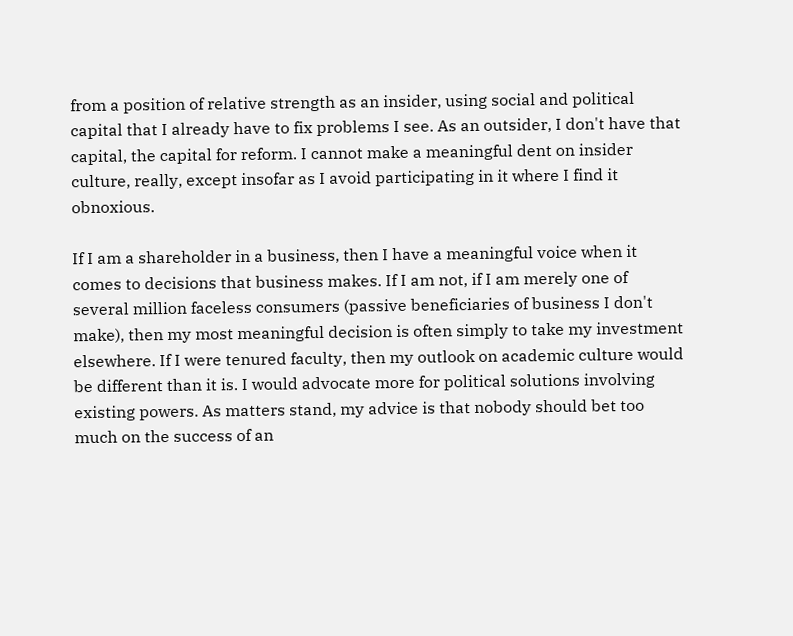from a position of relative strength as an insider, using social and political capital that I already have to fix problems I see. As an outsider, I don't have that capital, the capital for reform. I cannot make a meaningful dent on insider culture, really, except insofar as I avoid participating in it where I find it obnoxious.

If I am a shareholder in a business, then I have a meaningful voice when it comes to decisions that business makes. If I am not, if I am merely one of several million faceless consumers (passive beneficiaries of business I don't make), then my most meaningful decision is often simply to take my investment elsewhere. If I were tenured faculty, then my outlook on academic culture would be different than it is. I would advocate more for political solutions involving existing powers. As matters stand, my advice is that nobody should bet too much on the success of an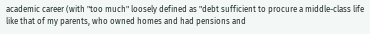academic career (with "too much" loosely defined as "debt sufficient to procure a middle-class life like that of my parents, who owned homes and had pensions and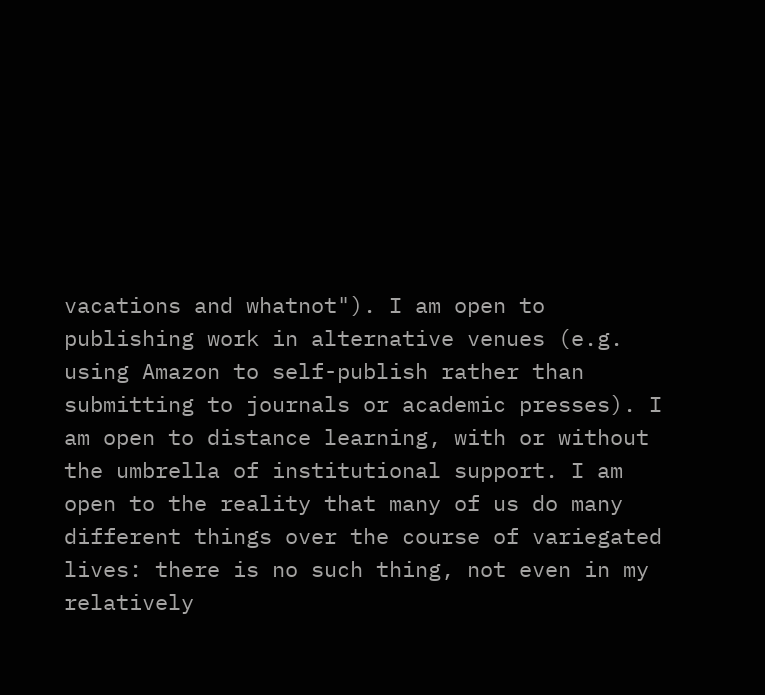vacations and whatnot"). I am open to publishing work in alternative venues (e.g. using Amazon to self-publish rather than submitting to journals or academic presses). I am open to distance learning, with or without the umbrella of institutional support. I am open to the reality that many of us do many different things over the course of variegated lives: there is no such thing, not even in my relatively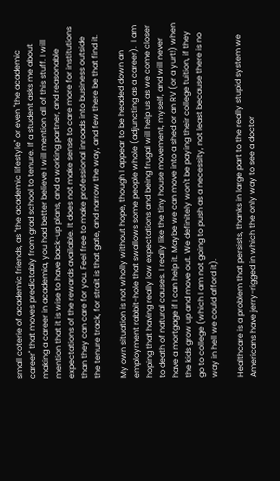small coterie of academic friends, as "the academic lifestyle" or even "the academic career" that moves predictably from grad school to tenure. If a student asks me about making a career in academia, you had better believe I will mention all of this stuff. I will mention that it is wise to have back-up plans, and a working partner, and reasonable expectations of the rewards available. It does not make sense to care more for institutions than they can care for you. Feel free to make professional inroads into business outside the tenure track, for strait is that gate, and narrow the way, and few there be that find it.

My own situation is not wholly without hope, though I appear to be headed down an employment rabbit-hole that swallows some people whole (adjuncting as a career).  I am hoping that having really low expectations and being frugal will help us as we come closer to death of natural causes. I really like the tiny house movement, myself, and will never have a mortgage if I can help it. Maybe we can move into a shed or an RV (or a yurt!) when the kids grow up and move out. We definitely won't be paying their college tuition, if they go to college (which I am not going to push as a necessity, not least because there is no way in hell we could afford it).

Healthcare is a problem that persists, thanks in large part to the really stupid system we Americans have jerry-rigged in which the only way to see a doctor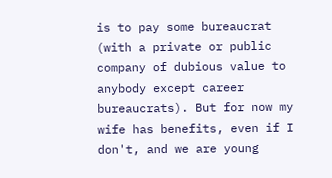is to pay some bureaucrat (with a private or public company of dubious value to anybody except career bureaucrats). But for now my wife has benefits, even if I don't, and we are young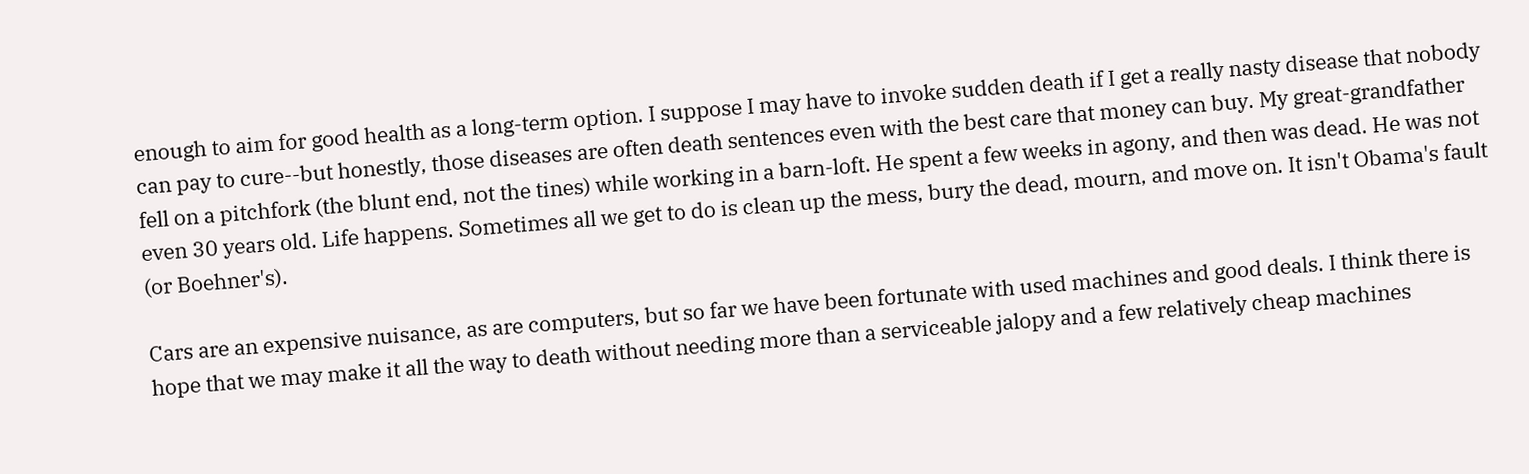enough to aim for good health as a long-term option. I suppose I may have to invoke sudden death if I get a really nasty disease that nobody can pay to cure--but honestly, those diseases are often death sentences even with the best care that money can buy. My great-grandfather fell on a pitchfork (the blunt end, not the tines) while working in a barn-loft. He spent a few weeks in agony, and then was dead. He was not even 30 years old. Life happens. Sometimes all we get to do is clean up the mess, bury the dead, mourn, and move on. It isn't Obama's fault (or Boehner's).

Cars are an expensive nuisance, as are computers, but so far we have been fortunate with used machines and good deals. I think there is hope that we may make it all the way to death without needing more than a serviceable jalopy and a few relatively cheap machines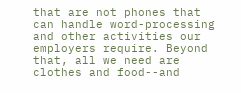that are not phones that can handle word-processing and other activities our employers require. Beyond that, all we need are clothes and food--and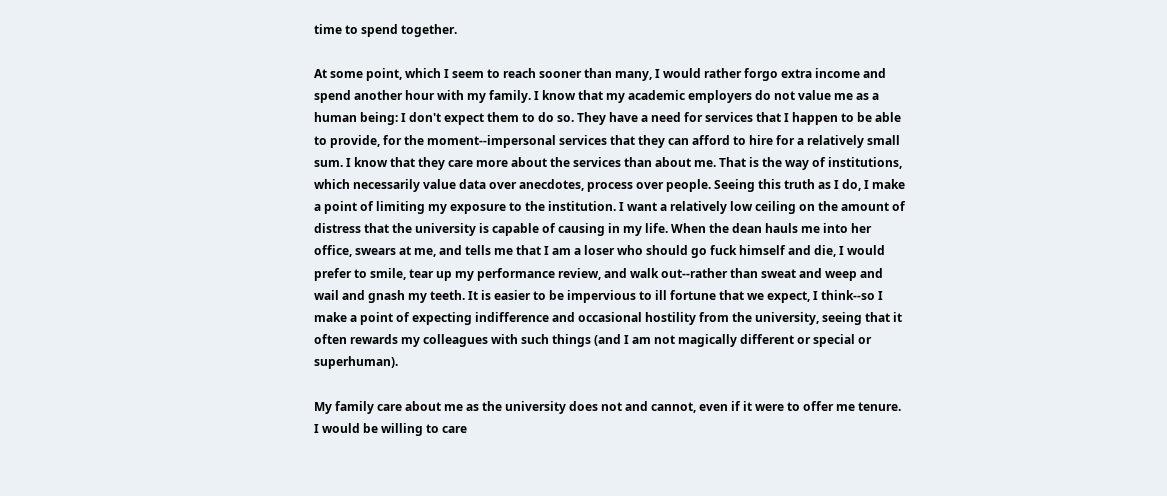time to spend together.

At some point, which I seem to reach sooner than many, I would rather forgo extra income and spend another hour with my family. I know that my academic employers do not value me as a human being: I don't expect them to do so. They have a need for services that I happen to be able to provide, for the moment--impersonal services that they can afford to hire for a relatively small sum. I know that they care more about the services than about me. That is the way of institutions, which necessarily value data over anecdotes, process over people. Seeing this truth as I do, I make a point of limiting my exposure to the institution. I want a relatively low ceiling on the amount of distress that the university is capable of causing in my life. When the dean hauls me into her office, swears at me, and tells me that I am a loser who should go fuck himself and die, I would prefer to smile, tear up my performance review, and walk out--rather than sweat and weep and wail and gnash my teeth. It is easier to be impervious to ill fortune that we expect, I think--so I make a point of expecting indifference and occasional hostility from the university, seeing that it often rewards my colleagues with such things (and I am not magically different or special or superhuman).

My family care about me as the university does not and cannot, even if it were to offer me tenure. I would be willing to care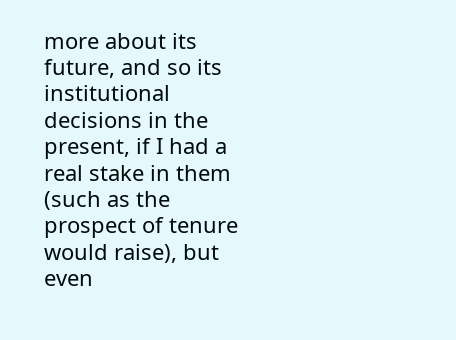more about its future, and so its institutional decisions in the present, if I had a real stake in them (such as the prospect of tenure would raise), but even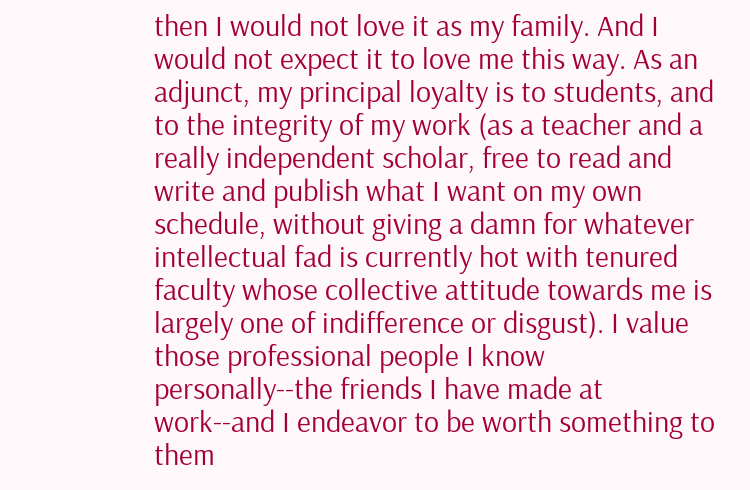then I would not love it as my family. And I would not expect it to love me this way. As an adjunct, my principal loyalty is to students, and to the integrity of my work (as a teacher and a really independent scholar, free to read and write and publish what I want on my own schedule, without giving a damn for whatever intellectual fad is currently hot with tenured faculty whose collective attitude towards me is largely one of indifference or disgust). I value those professional people I know personally--the friends I have made at work--and I endeavor to be worth something to them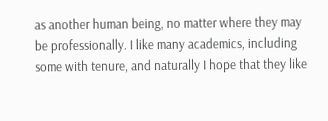as another human being, no matter where they may be professionally. I like many academics, including some with tenure, and naturally I hope that they like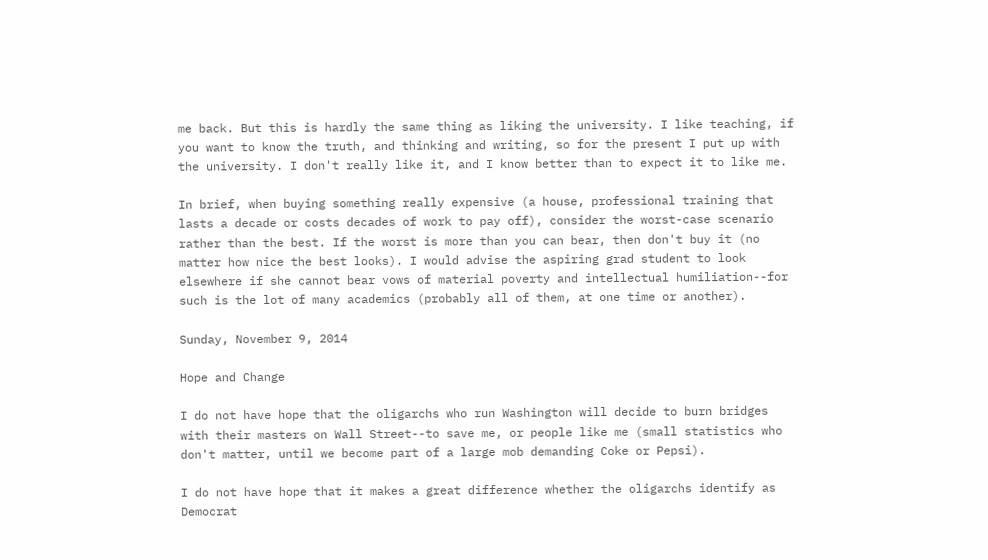me back. But this is hardly the same thing as liking the university. I like teaching, if you want to know the truth, and thinking and writing, so for the present I put up with the university. I don't really like it, and I know better than to expect it to like me.

In brief, when buying something really expensive (a house, professional training that lasts a decade or costs decades of work to pay off), consider the worst-case scenario rather than the best. If the worst is more than you can bear, then don't buy it (no matter how nice the best looks). I would advise the aspiring grad student to look elsewhere if she cannot bear vows of material poverty and intellectual humiliation--for such is the lot of many academics (probably all of them, at one time or another).

Sunday, November 9, 2014

Hope and Change

I do not have hope that the oligarchs who run Washington will decide to burn bridges with their masters on Wall Street--to save me, or people like me (small statistics who don't matter, until we become part of a large mob demanding Coke or Pepsi).

I do not have hope that it makes a great difference whether the oligarchs identify as Democrat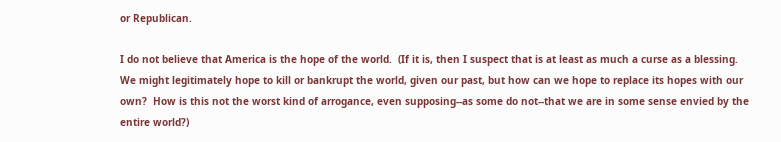or Republican.

I do not believe that America is the hope of the world.  (If it is, then I suspect that is at least as much a curse as a blessing.  We might legitimately hope to kill or bankrupt the world, given our past, but how can we hope to replace its hopes with our own?  How is this not the worst kind of arrogance, even supposing--as some do not--that we are in some sense envied by the entire world?)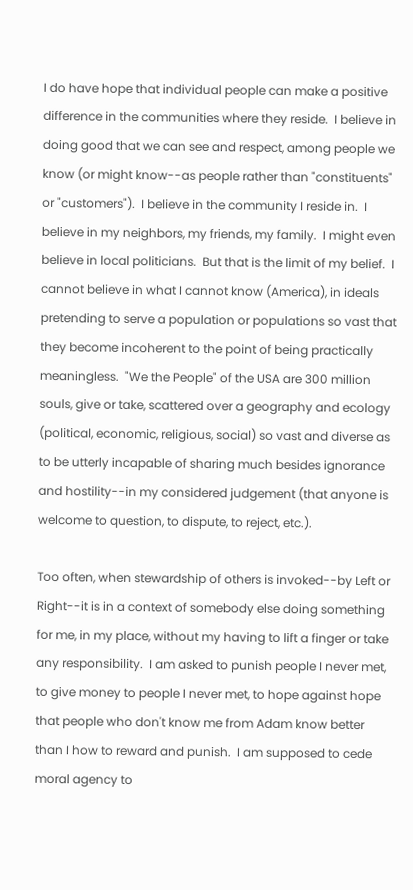I do have hope that individual people can make a positive difference in the communities where they reside.  I believe in doing good that we can see and respect, among people we know (or might know--as people rather than "constituents" or "customers").  I believe in the community I reside in.  I believe in my neighbors, my friends, my family.  I might even believe in local politicians.  But that is the limit of my belief.  I cannot believe in what I cannot know (America), in ideals pretending to serve a population or populations so vast that they become incoherent to the point of being practically meaningless.  "We the People" of the USA are 300 million souls, give or take, scattered over a geography and ecology (political, economic, religious, social) so vast and diverse as to be utterly incapable of sharing much besides ignorance and hostility--in my considered judgement (that anyone is welcome to question, to dispute, to reject, etc.).

Too often, when stewardship of others is invoked--by Left or Right--it is in a context of somebody else doing something for me, in my place, without my having to lift a finger or take any responsibility.  I am asked to punish people I never met, to give money to people I never met, to hope against hope that people who don't know me from Adam know better than I how to reward and punish.  I am supposed to cede moral agency to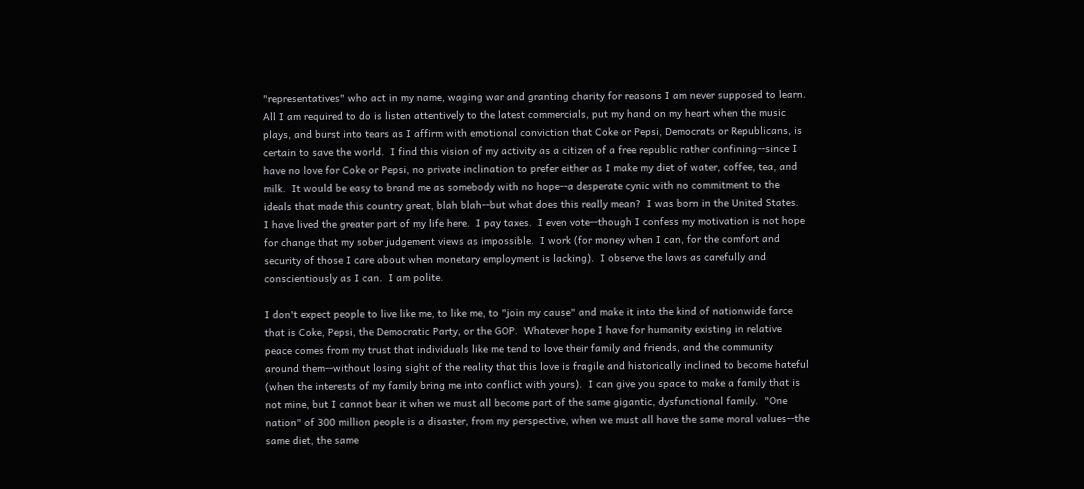"representatives" who act in my name, waging war and granting charity for reasons I am never supposed to learn.  All I am required to do is listen attentively to the latest commercials, put my hand on my heart when the music plays, and burst into tears as I affirm with emotional conviction that Coke or Pepsi, Democrats or Republicans, is certain to save the world.  I find this vision of my activity as a citizen of a free republic rather confining--since I have no love for Coke or Pepsi, no private inclination to prefer either as I make my diet of water, coffee, tea, and milk.  It would be easy to brand me as somebody with no hope--a desperate cynic with no commitment to the ideals that made this country great, blah blah--but what does this really mean?  I was born in the United States.  I have lived the greater part of my life here.  I pay taxes.  I even vote--though I confess my motivation is not hope for change that my sober judgement views as impossible.  I work (for money when I can, for the comfort and security of those I care about when monetary employment is lacking).  I observe the laws as carefully and conscientiously as I can.  I am polite.

I don't expect people to live like me, to like me, to "join my cause" and make it into the kind of nationwide farce that is Coke, Pepsi, the Democratic Party, or the GOP.  Whatever hope I have for humanity existing in relative peace comes from my trust that individuals like me tend to love their family and friends, and the community around them--without losing sight of the reality that this love is fragile and historically inclined to become hateful (when the interests of my family bring me into conflict with yours).  I can give you space to make a family that is not mine, but I cannot bear it when we must all become part of the same gigantic, dysfunctional family.  "One nation" of 300 million people is a disaster, from my perspective, when we must all have the same moral values--the same diet, the same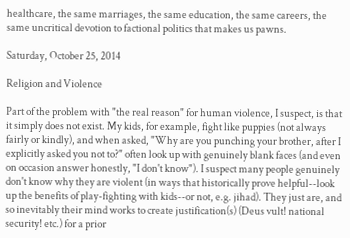healthcare, the same marriages, the same education, the same careers, the same uncritical devotion to factional politics that makes us pawns.

Saturday, October 25, 2014

Religion and Violence

Part of the problem with "the real reason" for human violence, I suspect, is that it simply does not exist. My kids, for example, fight like puppies (not always fairly or kindly), and when asked, "Why are you punching your brother, after I explicitly asked you not to?" often look up with genuinely blank faces (and even on occasion answer honestly, "I don't know"). I suspect many people genuinely don't know why they are violent (in ways that historically prove helpful--look up the benefits of play-fighting with kids--or not, e.g. jihad). They just are, and so inevitably their mind works to create justification(s) (Deus vult! national security! etc.) for a prior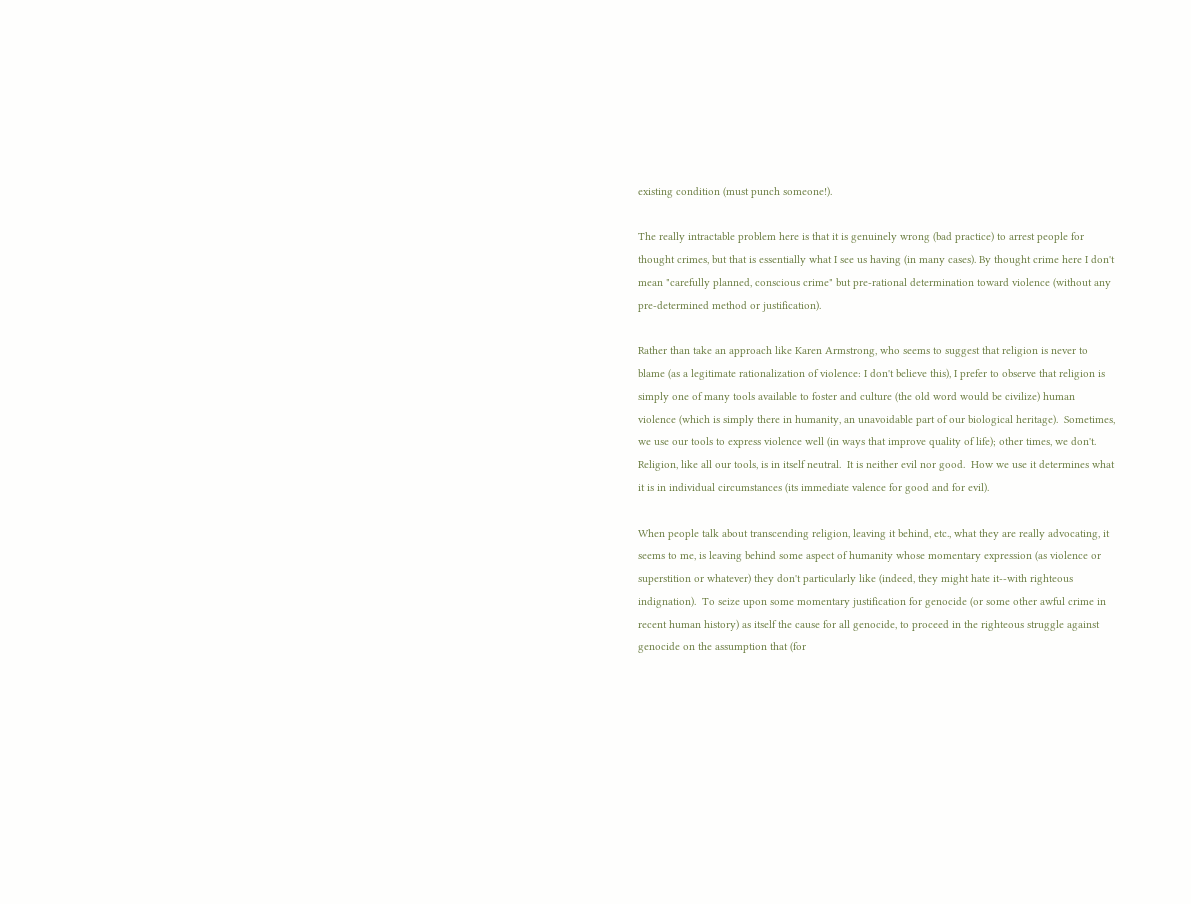existing condition (must punch someone!).

The really intractable problem here is that it is genuinely wrong (bad practice) to arrest people for thought crimes, but that is essentially what I see us having (in many cases). By thought crime here I don't mean "carefully planned, conscious crime" but pre-rational determination toward violence (without any pre-determined method or justification).

Rather than take an approach like Karen Armstrong, who seems to suggest that religion is never to blame (as a legitimate rationalization of violence: I don't believe this), I prefer to observe that religion is simply one of many tools available to foster and culture (the old word would be civilize) human violence (which is simply there in humanity, an unavoidable part of our biological heritage).  Sometimes, we use our tools to express violence well (in ways that improve quality of life); other times, we don't.  Religion, like all our tools, is in itself neutral.  It is neither evil nor good.  How we use it determines what it is in individual circumstances (its immediate valence for good and for evil).

When people talk about transcending religion, leaving it behind, etc., what they are really advocating, it seems to me, is leaving behind some aspect of humanity whose momentary expression (as violence or superstition or whatever) they don't particularly like (indeed, they might hate it--with righteous indignation).  To seize upon some momentary justification for genocide (or some other awful crime in recent human history) as itself the cause for all genocide, to proceed in the righteous struggle against genocide on the assumption that (for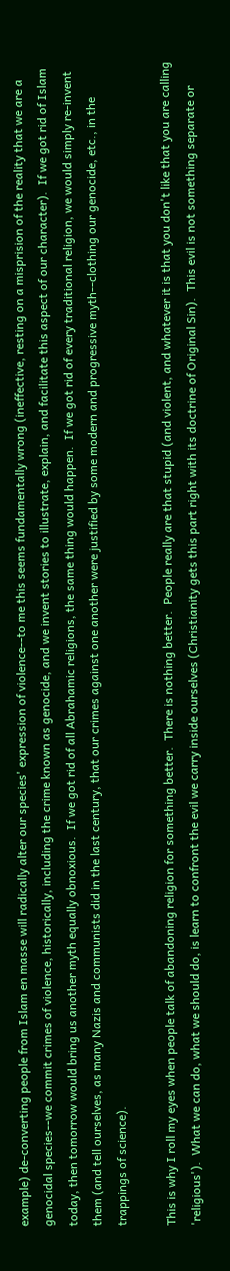example) de-converting people from Islam en masse will radically alter our species' expression of violence--to me this seems fundamentally wrong (ineffective, resting on a misprision of the reality that we are a genocidal species--we commit crimes of violence, historically, including the crime known as genocide, and we invent stories to illustrate, explain, and facilitate this aspect of our character).  If we got rid of Islam today, then tomorrow would bring us another myth equally obnoxious.  If we got rid of all Abrahamic religions, the same thing would happen.  If we got rid of every traditional religion, we would simply re-invent them (and tell ourselves, as many Nazis and communists did in the last century, that our crimes against one another were justified by some modern and progressive myth--clothing our genocide, etc., in the trappings of science).

This is why I roll my eyes when people talk of abandoning religion for something better.  There is nothing better.  People really are that stupid (and violent, and whatever it is that you don't like that you are calling 'religious').  What we can do, what we should do, is learn to confront the evil we carry inside ourselves (Christianity gets this part right with its doctrine of Original Sin).  This evil is not something separate or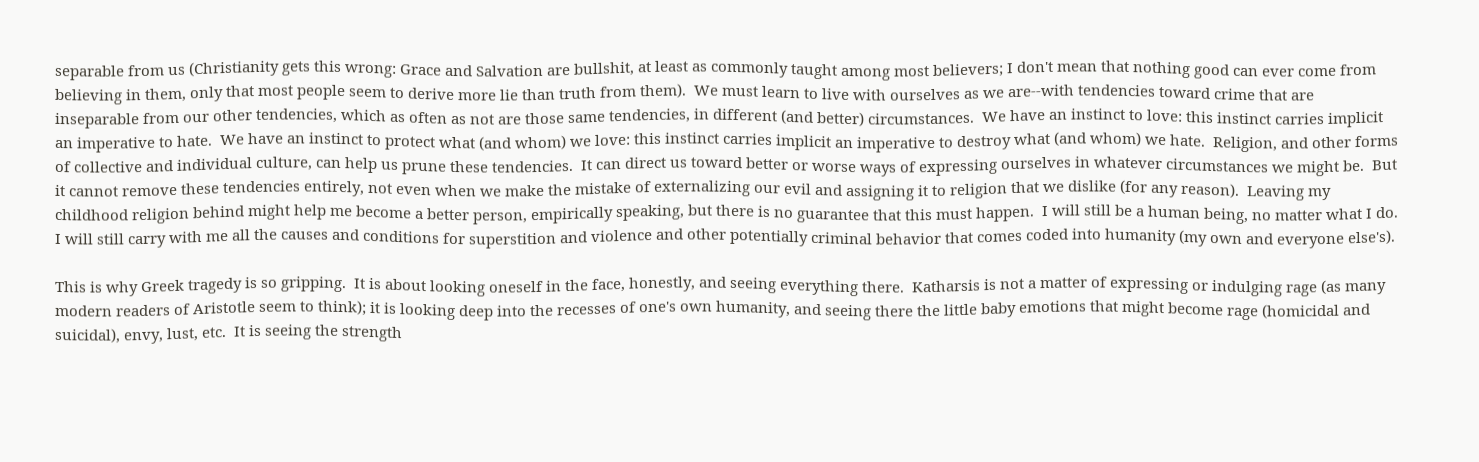separable from us (Christianity gets this wrong: Grace and Salvation are bullshit, at least as commonly taught among most believers; I don't mean that nothing good can ever come from believing in them, only that most people seem to derive more lie than truth from them).  We must learn to live with ourselves as we are--with tendencies toward crime that are inseparable from our other tendencies, which as often as not are those same tendencies, in different (and better) circumstances.  We have an instinct to love: this instinct carries implicit an imperative to hate.  We have an instinct to protect what (and whom) we love: this instinct carries implicit an imperative to destroy what (and whom) we hate.  Religion, and other forms of collective and individual culture, can help us prune these tendencies.  It can direct us toward better or worse ways of expressing ourselves in whatever circumstances we might be.  But it cannot remove these tendencies entirely, not even when we make the mistake of externalizing our evil and assigning it to religion that we dislike (for any reason).  Leaving my childhood religion behind might help me become a better person, empirically speaking, but there is no guarantee that this must happen.  I will still be a human being, no matter what I do.  I will still carry with me all the causes and conditions for superstition and violence and other potentially criminal behavior that comes coded into humanity (my own and everyone else's).

This is why Greek tragedy is so gripping.  It is about looking oneself in the face, honestly, and seeing everything there.  Katharsis is not a matter of expressing or indulging rage (as many modern readers of Aristotle seem to think); it is looking deep into the recesses of one's own humanity, and seeing there the little baby emotions that might become rage (homicidal and suicidal), envy, lust, etc.  It is seeing the strength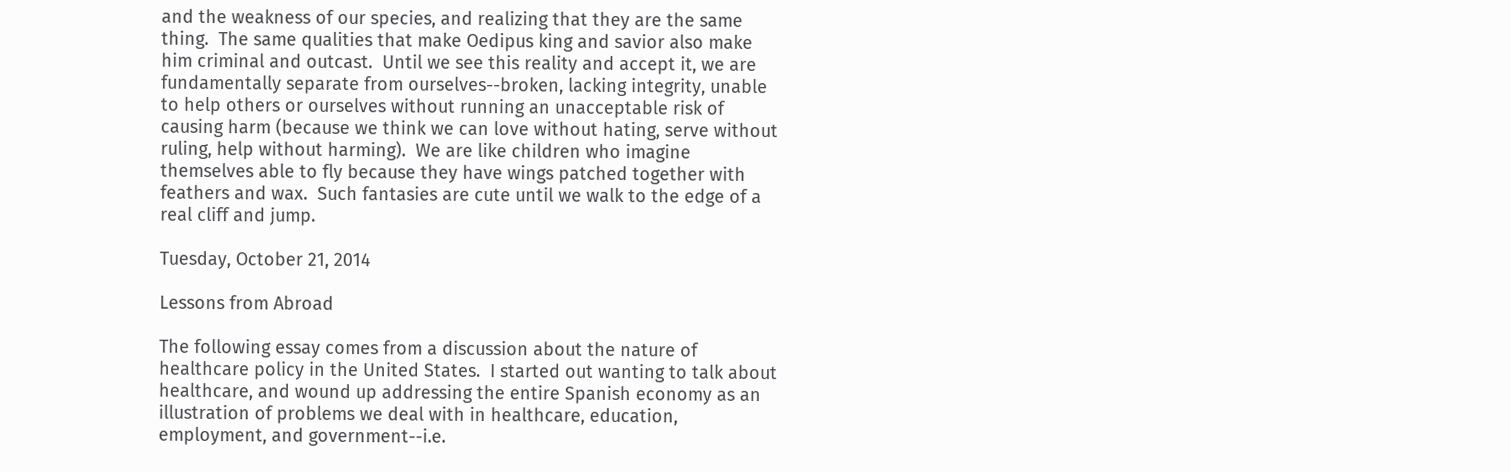and the weakness of our species, and realizing that they are the same thing.  The same qualities that make Oedipus king and savior also make him criminal and outcast.  Until we see this reality and accept it, we are fundamentally separate from ourselves--broken, lacking integrity, unable to help others or ourselves without running an unacceptable risk of causing harm (because we think we can love without hating, serve without ruling, help without harming).  We are like children who imagine themselves able to fly because they have wings patched together with feathers and wax.  Such fantasies are cute until we walk to the edge of a real cliff and jump.

Tuesday, October 21, 2014

Lessons from Abroad

The following essay comes from a discussion about the nature of healthcare policy in the United States.  I started out wanting to talk about healthcare, and wound up addressing the entire Spanish economy as an illustration of problems we deal with in healthcare, education, employment, and government--i.e.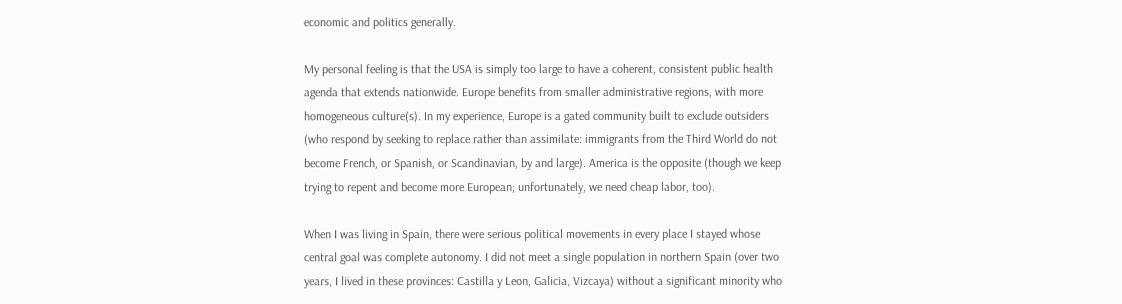economic and politics generally.

My personal feeling is that the USA is simply too large to have a coherent, consistent public health agenda that extends nationwide. Europe benefits from smaller administrative regions, with more homogeneous culture(s). In my experience, Europe is a gated community built to exclude outsiders (who respond by seeking to replace rather than assimilate: immigrants from the Third World do not become French, or Spanish, or Scandinavian, by and large). America is the opposite (though we keep trying to repent and become more European; unfortunately, we need cheap labor, too).

When I was living in Spain, there were serious political movements in every place I stayed whose central goal was complete autonomy. I did not meet a single population in northern Spain (over two years, I lived in these provinces: Castilla y Leon, Galicia, Vizcaya) without a significant minority who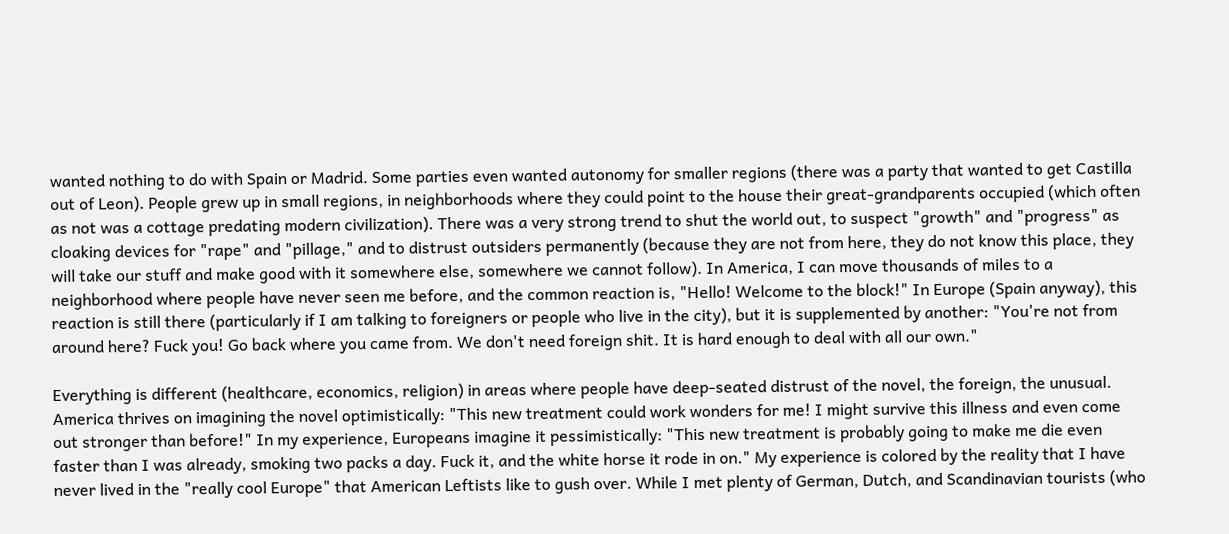wanted nothing to do with Spain or Madrid. Some parties even wanted autonomy for smaller regions (there was a party that wanted to get Castilla out of Leon). People grew up in small regions, in neighborhoods where they could point to the house their great-grandparents occupied (which often as not was a cottage predating modern civilization). There was a very strong trend to shut the world out, to suspect "growth" and "progress" as cloaking devices for "rape" and "pillage," and to distrust outsiders permanently (because they are not from here, they do not know this place, they will take our stuff and make good with it somewhere else, somewhere we cannot follow). In America, I can move thousands of miles to a neighborhood where people have never seen me before, and the common reaction is, "Hello! Welcome to the block!" In Europe (Spain anyway), this reaction is still there (particularly if I am talking to foreigners or people who live in the city), but it is supplemented by another: "You're not from around here? Fuck you! Go back where you came from. We don't need foreign shit. It is hard enough to deal with all our own."

Everything is different (healthcare, economics, religion) in areas where people have deep-seated distrust of the novel, the foreign, the unusual. America thrives on imagining the novel optimistically: "This new treatment could work wonders for me! I might survive this illness and even come out stronger than before!" In my experience, Europeans imagine it pessimistically: "This new treatment is probably going to make me die even faster than I was already, smoking two packs a day. Fuck it, and the white horse it rode in on." My experience is colored by the reality that I have never lived in the "really cool Europe" that American Leftists like to gush over. While I met plenty of German, Dutch, and Scandinavian tourists (who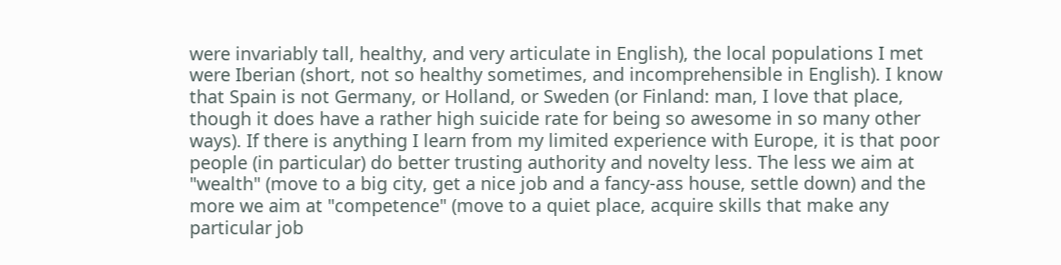were invariably tall, healthy, and very articulate in English), the local populations I met were Iberian (short, not so healthy sometimes, and incomprehensible in English). I know that Spain is not Germany, or Holland, or Sweden (or Finland: man, I love that place, though it does have a rather high suicide rate for being so awesome in so many other ways). If there is anything I learn from my limited experience with Europe, it is that poor people (in particular) do better trusting authority and novelty less. The less we aim at "wealth" (move to a big city, get a nice job and a fancy-ass house, settle down) and the more we aim at "competence" (move to a quiet place, acquire skills that make any particular job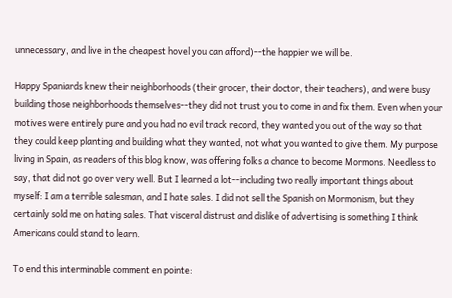unnecessary, and live in the cheapest hovel you can afford)--the happier we will be.

Happy Spaniards knew their neighborhoods (their grocer, their doctor, their teachers), and were busy building those neighborhoods themselves--they did not trust you to come in and fix them. Even when your motives were entirely pure and you had no evil track record, they wanted you out of the way so that they could keep planting and building what they wanted, not what you wanted to give them. My purpose living in Spain, as readers of this blog know, was offering folks a chance to become Mormons. Needless to say, that did not go over very well. But I learned a lot--including two really important things about myself: I am a terrible salesman, and I hate sales. I did not sell the Spanish on Mormonism, but they certainly sold me on hating sales. That visceral distrust and dislike of advertising is something I think Americans could stand to learn.

To end this interminable comment en pointe: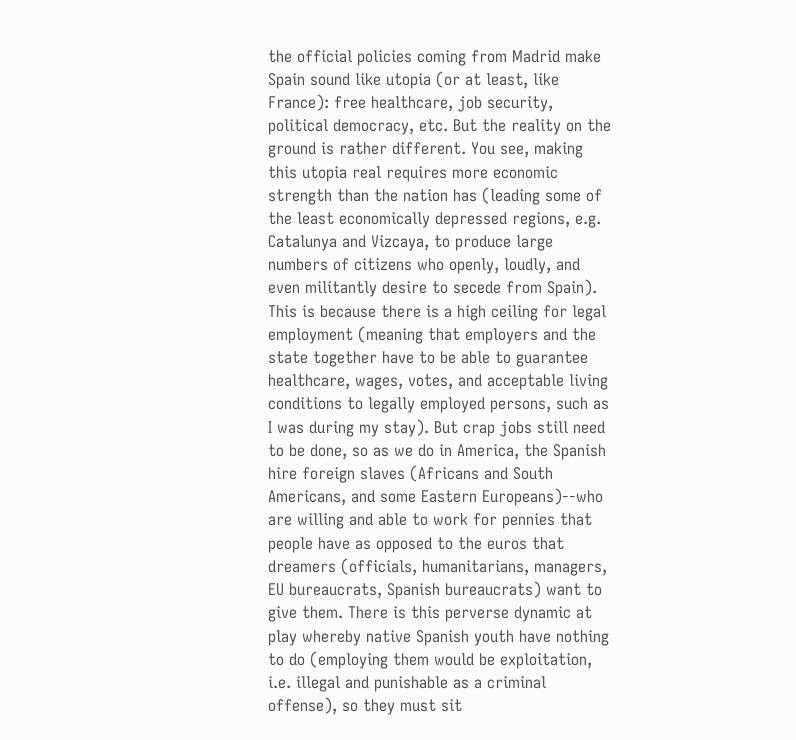the official policies coming from Madrid make Spain sound like utopia (or at least, like France): free healthcare, job security, political democracy, etc. But the reality on the ground is rather different. You see, making this utopia real requires more economic strength than the nation has (leading some of the least economically depressed regions, e.g. Catalunya and Vizcaya, to produce large numbers of citizens who openly, loudly, and even militantly desire to secede from Spain). This is because there is a high ceiling for legal employment (meaning that employers and the state together have to be able to guarantee healthcare, wages, votes, and acceptable living conditions to legally employed persons, such as I was during my stay). But crap jobs still need to be done, so as we do in America, the Spanish hire foreign slaves (Africans and South Americans, and some Eastern Europeans)--who are willing and able to work for pennies that people have as opposed to the euros that dreamers (officials, humanitarians, managers, EU bureaucrats, Spanish bureaucrats) want to give them. There is this perverse dynamic at play whereby native Spanish youth have nothing to do (employing them would be exploitation, i.e. illegal and punishable as a criminal offense), so they must sit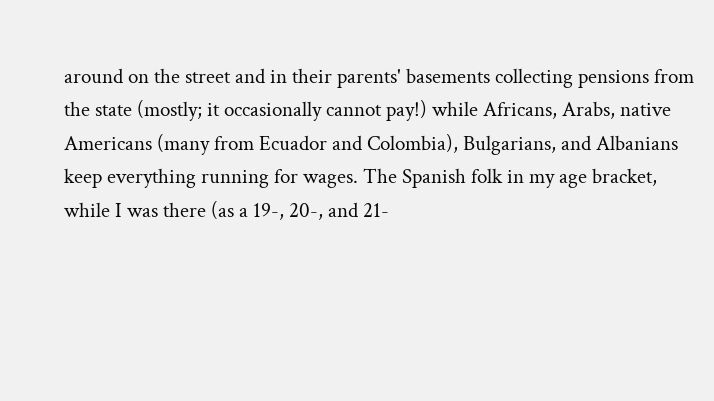around on the street and in their parents' basements collecting pensions from the state (mostly; it occasionally cannot pay!) while Africans, Arabs, native Americans (many from Ecuador and Colombia), Bulgarians, and Albanians keep everything running for wages. The Spanish folk in my age bracket, while I was there (as a 19-, 20-, and 21-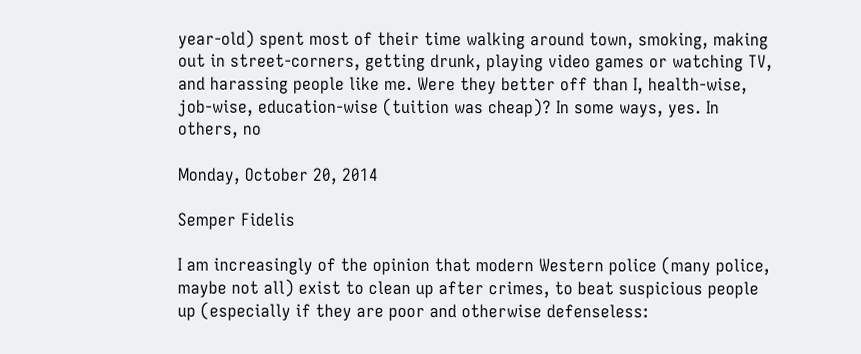year-old) spent most of their time walking around town, smoking, making out in street-corners, getting drunk, playing video games or watching TV, and harassing people like me. Were they better off than I, health-wise, job-wise, education-wise (tuition was cheap)? In some ways, yes. In others, no

Monday, October 20, 2014

Semper Fidelis

I am increasingly of the opinion that modern Western police (many police, maybe not all) exist to clean up after crimes, to beat suspicious people up (especially if they are poor and otherwise defenseless: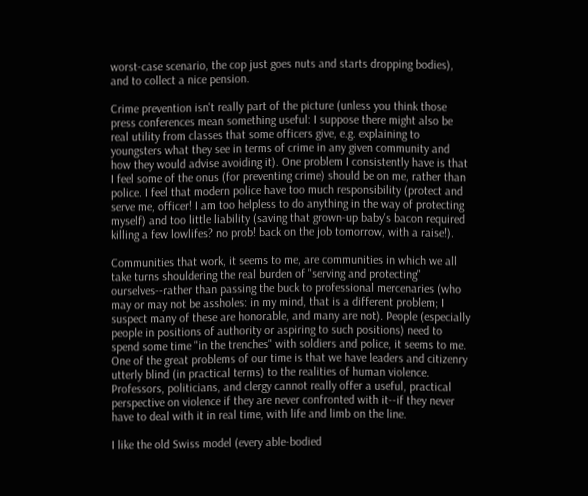worst-case scenario, the cop just goes nuts and starts dropping bodies), and to collect a nice pension.

Crime prevention isn't really part of the picture (unless you think those press conferences mean something useful: I suppose there might also be real utility from classes that some officers give, e.g. explaining to youngsters what they see in terms of crime in any given community and how they would advise avoiding it). One problem I consistently have is that I feel some of the onus (for preventing crime) should be on me, rather than police. I feel that modern police have too much responsibility (protect and serve me, officer! I am too helpless to do anything in the way of protecting myself) and too little liability (saving that grown-up baby's bacon required killing a few lowlifes? no prob! back on the job tomorrow, with a raise!).

Communities that work, it seems to me, are communities in which we all take turns shouldering the real burden of "serving and protecting" ourselves--rather than passing the buck to professional mercenaries (who may or may not be assholes: in my mind, that is a different problem; I suspect many of these are honorable, and many are not). People (especially people in positions of authority or aspiring to such positions) need to spend some time "in the trenches" with soldiers and police, it seems to me. One of the great problems of our time is that we have leaders and citizenry utterly blind (in practical terms) to the realities of human violence. Professors, politicians, and clergy cannot really offer a useful, practical perspective on violence if they are never confronted with it--if they never have to deal with it in real time, with life and limb on the line.

I like the old Swiss model (every able-bodied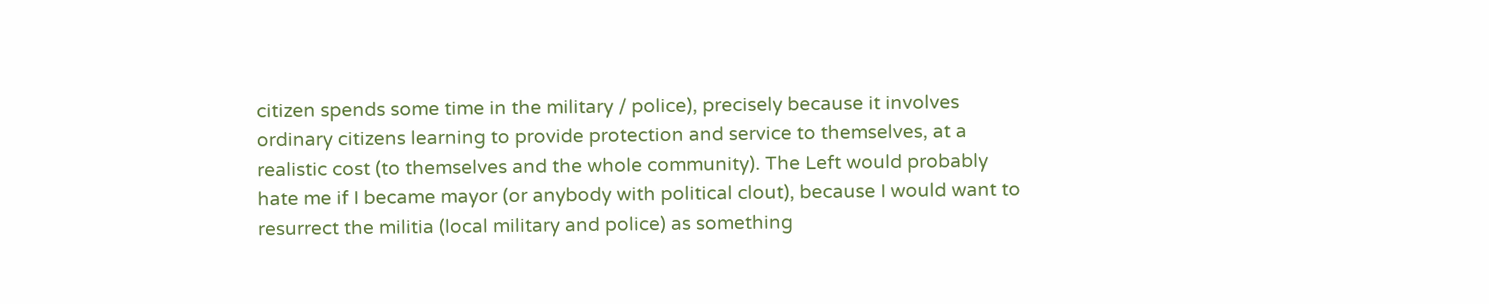citizen spends some time in the military / police), precisely because it involves ordinary citizens learning to provide protection and service to themselves, at a realistic cost (to themselves and the whole community). The Left would probably hate me if I became mayor (or anybody with political clout), because I would want to resurrect the militia (local military and police) as something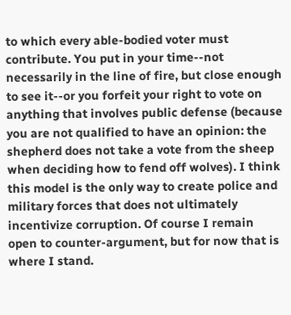to which every able-bodied voter must contribute. You put in your time--not necessarily in the line of fire, but close enough to see it--or you forfeit your right to vote on anything that involves public defense (because you are not qualified to have an opinion: the shepherd does not take a vote from the sheep when deciding how to fend off wolves). I think this model is the only way to create police and military forces that does not ultimately incentivize corruption. Of course I remain open to counter-argument, but for now that is where I stand.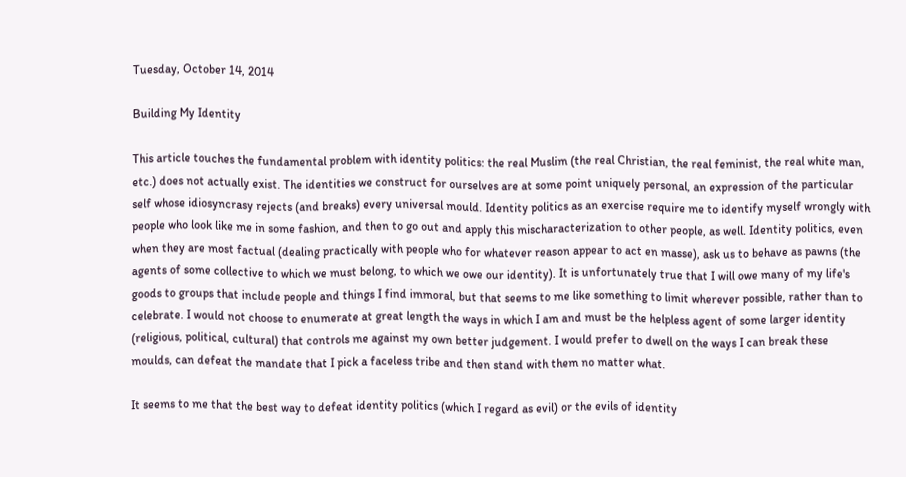Tuesday, October 14, 2014

Building My Identity

This article touches the fundamental problem with identity politics: the real Muslim (the real Christian, the real feminist, the real white man, etc.) does not actually exist. The identities we construct for ourselves are at some point uniquely personal, an expression of the particular self whose idiosyncrasy rejects (and breaks) every universal mould. Identity politics as an exercise require me to identify myself wrongly with people who look like me in some fashion, and then to go out and apply this mischaracterization to other people, as well. Identity politics, even when they are most factual (dealing practically with people who for whatever reason appear to act en masse), ask us to behave as pawns (the agents of some collective to which we must belong, to which we owe our identity). It is unfortunately true that I will owe many of my life's goods to groups that include people and things I find immoral, but that seems to me like something to limit wherever possible, rather than to celebrate. I would not choose to enumerate at great length the ways in which I am and must be the helpless agent of some larger identity (religious, political, cultural) that controls me against my own better judgement. I would prefer to dwell on the ways I can break these moulds, can defeat the mandate that I pick a faceless tribe and then stand with them no matter what.

It seems to me that the best way to defeat identity politics (which I regard as evil) or the evils of identity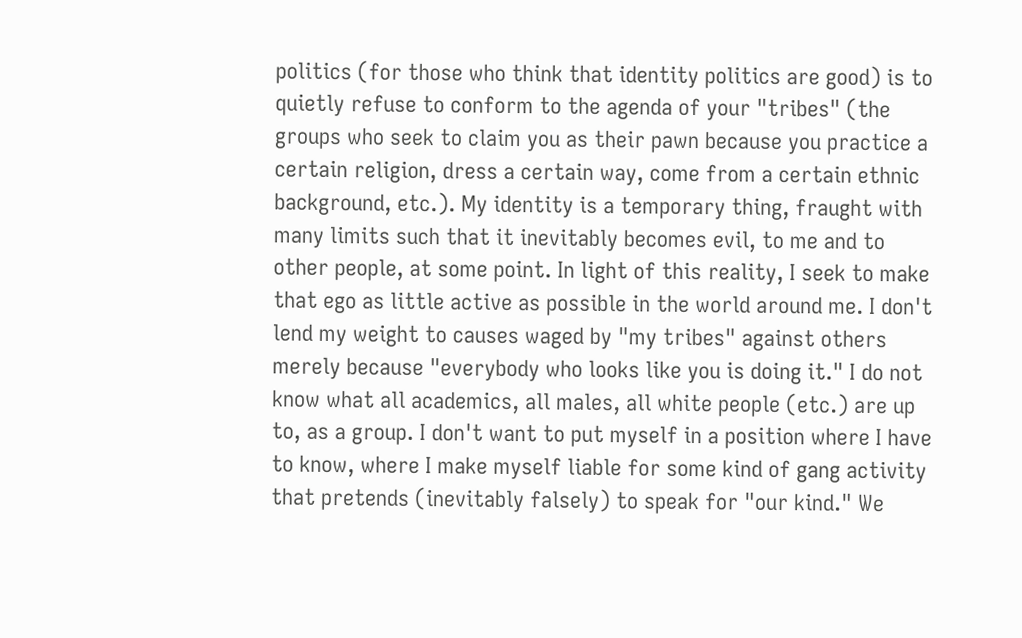politics (for those who think that identity politics are good) is to quietly refuse to conform to the agenda of your "tribes" (the groups who seek to claim you as their pawn because you practice a certain religion, dress a certain way, come from a certain ethnic background, etc.). My identity is a temporary thing, fraught with many limits such that it inevitably becomes evil, to me and to other people, at some point. In light of this reality, I seek to make that ego as little active as possible in the world around me. I don't lend my weight to causes waged by "my tribes" against others merely because "everybody who looks like you is doing it." I do not know what all academics, all males, all white people (etc.) are up to, as a group. I don't want to put myself in a position where I have to know, where I make myself liable for some kind of gang activity that pretends (inevitably falsely) to speak for "our kind." We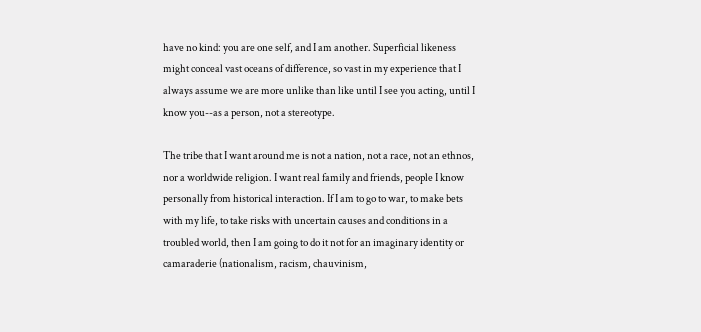have no kind: you are one self, and I am another. Superficial likeness might conceal vast oceans of difference, so vast in my experience that I always assume we are more unlike than like until I see you acting, until I know you--as a person, not a stereotype.

The tribe that I want around me is not a nation, not a race, not an ethnos, nor a worldwide religion. I want real family and friends, people I know personally from historical interaction. If I am to go to war, to make bets with my life, to take risks with uncertain causes and conditions in a troubled world, then I am going to do it not for an imaginary identity or camaraderie (nationalism, racism, chauvinism,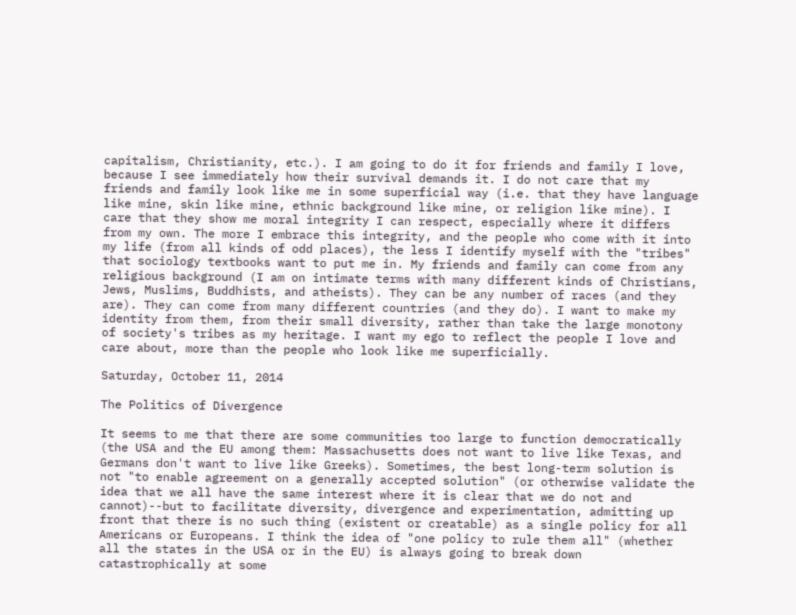capitalism, Christianity, etc.). I am going to do it for friends and family I love, because I see immediately how their survival demands it. I do not care that my friends and family look like me in some superficial way (i.e. that they have language like mine, skin like mine, ethnic background like mine, or religion like mine). I care that they show me moral integrity I can respect, especially where it differs from my own. The more I embrace this integrity, and the people who come with it into my life (from all kinds of odd places), the less I identify myself with the "tribes" that sociology textbooks want to put me in. My friends and family can come from any religious background (I am on intimate terms with many different kinds of Christians, Jews, Muslims, Buddhists, and atheists). They can be any number of races (and they are). They can come from many different countries (and they do). I want to make my identity from them, from their small diversity, rather than take the large monotony of society's tribes as my heritage. I want my ego to reflect the people I love and care about, more than the people who look like me superficially.

Saturday, October 11, 2014

The Politics of Divergence

It seems to me that there are some communities too large to function democratically (the USA and the EU among them: Massachusetts does not want to live like Texas, and Germans don't want to live like Greeks). Sometimes, the best long-term solution is not "to enable agreement on a generally accepted solution" (or otherwise validate the idea that we all have the same interest where it is clear that we do not and cannot)--but to facilitate diversity, divergence and experimentation, admitting up front that there is no such thing (existent or creatable) as a single policy for all Americans or Europeans. I think the idea of "one policy to rule them all" (whether all the states in the USA or in the EU) is always going to break down catastrophically at some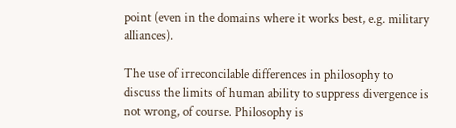point (even in the domains where it works best, e.g. military alliances).

The use of irreconcilable differences in philosophy to discuss the limits of human ability to suppress divergence is not wrong, of course. Philosophy is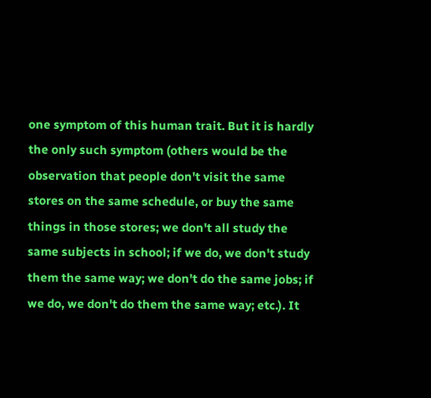one symptom of this human trait. But it is hardly the only such symptom (others would be the observation that people don't visit the same stores on the same schedule, or buy the same things in those stores; we don't all study the same subjects in school; if we do, we don't study them the same way; we don't do the same jobs; if we do, we don't do them the same way; etc.). It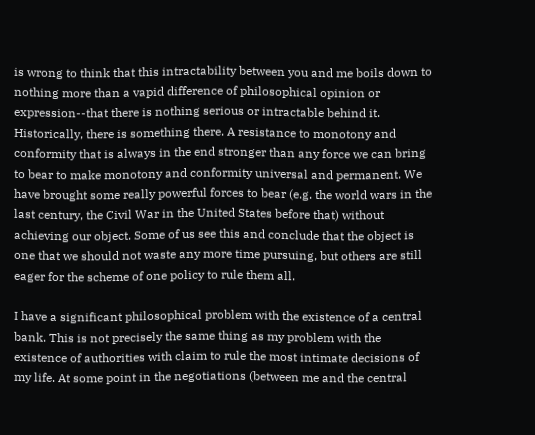is wrong to think that this intractability between you and me boils down to nothing more than a vapid difference of philosophical opinion or expression--that there is nothing serious or intractable behind it. Historically, there is something there. A resistance to monotony and conformity that is always in the end stronger than any force we can bring to bear to make monotony and conformity universal and permanent. We have brought some really powerful forces to bear (e.g. the world wars in the last century, the Civil War in the United States before that) without achieving our object. Some of us see this and conclude that the object is one that we should not waste any more time pursuing, but others are still eager for the scheme of one policy to rule them all.

I have a significant philosophical problem with the existence of a central bank. This is not precisely the same thing as my problem with the existence of authorities with claim to rule the most intimate decisions of my life. At some point in the negotiations (between me and the central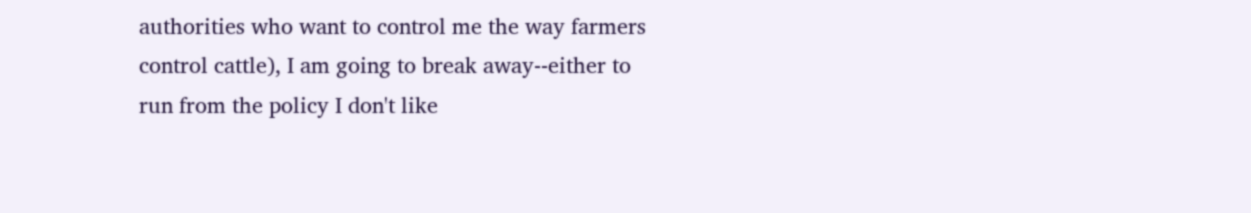authorities who want to control me the way farmers control cattle), I am going to break away--either to run from the policy I don't like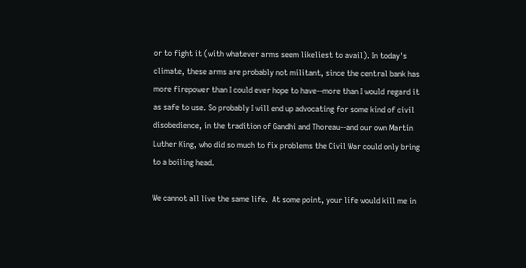or to fight it (with whatever arms seem likeliest to avail). In today's climate, these arms are probably not militant, since the central bank has more firepower than I could ever hope to have--more than I would regard it as safe to use. So probably I will end up advocating for some kind of civil disobedience, in the tradition of Gandhi and Thoreau--and our own Martin Luther King, who did so much to fix problems the Civil War could only bring to a boiling head.

We cannot all live the same life.  At some point, your life would kill me in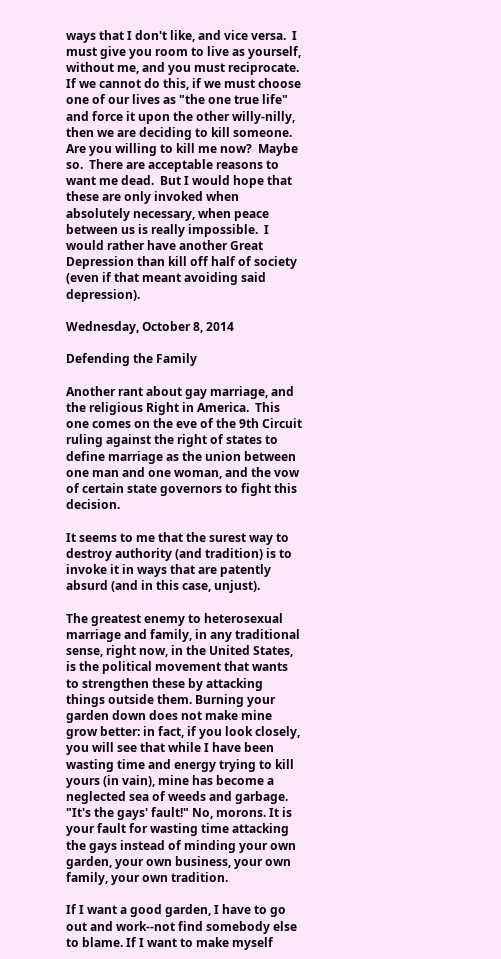ways that I don't like, and vice versa.  I must give you room to live as yourself, without me, and you must reciprocate.  If we cannot do this, if we must choose one of our lives as "the one true life" and force it upon the other willy-nilly, then we are deciding to kill someone.  Are you willing to kill me now?  Maybe so.  There are acceptable reasons to want me dead.  But I would hope that these are only invoked when absolutely necessary, when peace between us is really impossible.  I would rather have another Great Depression than kill off half of society (even if that meant avoiding said depression).

Wednesday, October 8, 2014

Defending the Family

Another rant about gay marriage, and the religious Right in America.  This one comes on the eve of the 9th Circuit ruling against the right of states to define marriage as the union between one man and one woman, and the vow of certain state governors to fight this decision.

It seems to me that the surest way to destroy authority (and tradition) is to invoke it in ways that are patently absurd (and in this case, unjust).

The greatest enemy to heterosexual marriage and family, in any traditional sense, right now, in the United States, is the political movement that wants to strengthen these by attacking things outside them. Burning your garden down does not make mine grow better: in fact, if you look closely, you will see that while I have been wasting time and energy trying to kill yours (in vain), mine has become a neglected sea of weeds and garbage. "It's the gays' fault!" No, morons. It is your fault for wasting time attacking the gays instead of minding your own garden, your own business, your own family, your own tradition.

If I want a good garden, I have to go out and work--not find somebody else to blame. If I want to make myself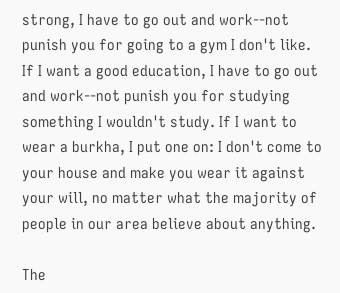strong, I have to go out and work--not punish you for going to a gym I don't like. If I want a good education, I have to go out and work--not punish you for studying something I wouldn't study. If I want to wear a burkha, I put one on: I don't come to your house and make you wear it against your will, no matter what the majority of people in our area believe about anything.

The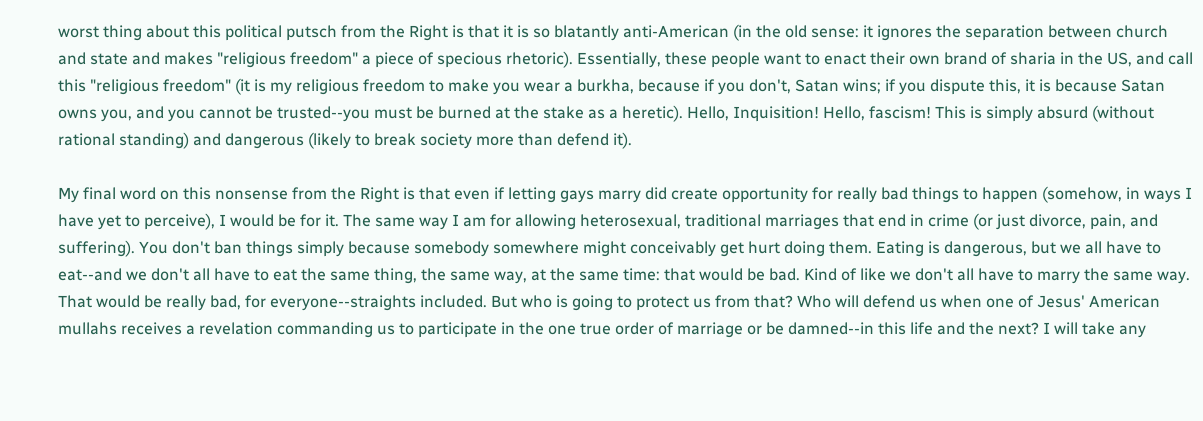worst thing about this political putsch from the Right is that it is so blatantly anti-American (in the old sense: it ignores the separation between church and state and makes "religious freedom" a piece of specious rhetoric). Essentially, these people want to enact their own brand of sharia in the US, and call this "religious freedom" (it is my religious freedom to make you wear a burkha, because if you don't, Satan wins; if you dispute this, it is because Satan owns you, and you cannot be trusted--you must be burned at the stake as a heretic). Hello, Inquisition! Hello, fascism! This is simply absurd (without rational standing) and dangerous (likely to break society more than defend it).

My final word on this nonsense from the Right is that even if letting gays marry did create opportunity for really bad things to happen (somehow, in ways I have yet to perceive), I would be for it. The same way I am for allowing heterosexual, traditional marriages that end in crime (or just divorce, pain, and suffering). You don't ban things simply because somebody somewhere might conceivably get hurt doing them. Eating is dangerous, but we all have to eat--and we don't all have to eat the same thing, the same way, at the same time: that would be bad. Kind of like we don't all have to marry the same way. That would be really bad, for everyone--straights included. But who is going to protect us from that? Who will defend us when one of Jesus' American mullahs receives a revelation commanding us to participate in the one true order of marriage or be damned--in this life and the next? I will take any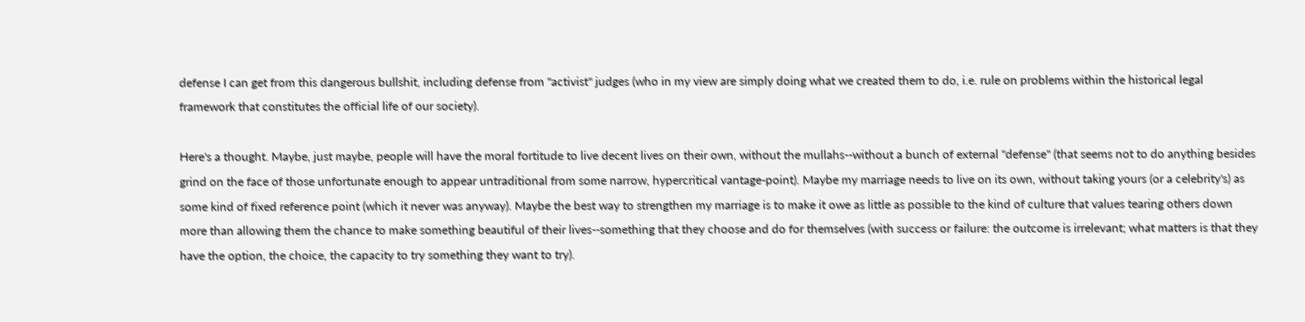defense I can get from this dangerous bullshit, including defense from "activist" judges (who in my view are simply doing what we created them to do, i.e. rule on problems within the historical legal framework that constitutes the official life of our society).

Here's a thought. Maybe, just maybe, people will have the moral fortitude to live decent lives on their own, without the mullahs--without a bunch of external "defense" (that seems not to do anything besides grind on the face of those unfortunate enough to appear untraditional from some narrow, hypercritical vantage-point). Maybe my marriage needs to live on its own, without taking yours (or a celebrity's) as some kind of fixed reference point (which it never was anyway). Maybe the best way to strengthen my marriage is to make it owe as little as possible to the kind of culture that values tearing others down more than allowing them the chance to make something beautiful of their lives--something that they choose and do for themselves (with success or failure: the outcome is irrelevant; what matters is that they have the option, the choice, the capacity to try something they want to try).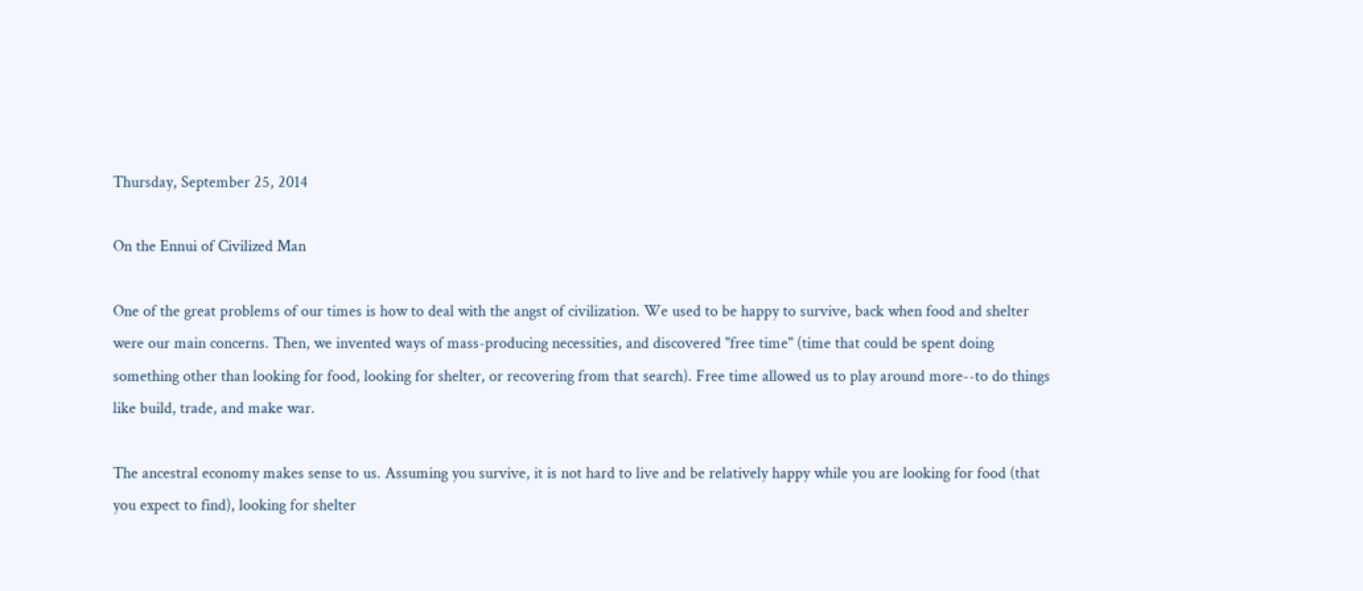Thursday, September 25, 2014

On the Ennui of Civilized Man

One of the great problems of our times is how to deal with the angst of civilization. We used to be happy to survive, back when food and shelter were our main concerns. Then, we invented ways of mass-producing necessities, and discovered "free time" (time that could be spent doing something other than looking for food, looking for shelter, or recovering from that search). Free time allowed us to play around more--to do things like build, trade, and make war.

The ancestral economy makes sense to us. Assuming you survive, it is not hard to live and be relatively happy while you are looking for food (that you expect to find), looking for shelter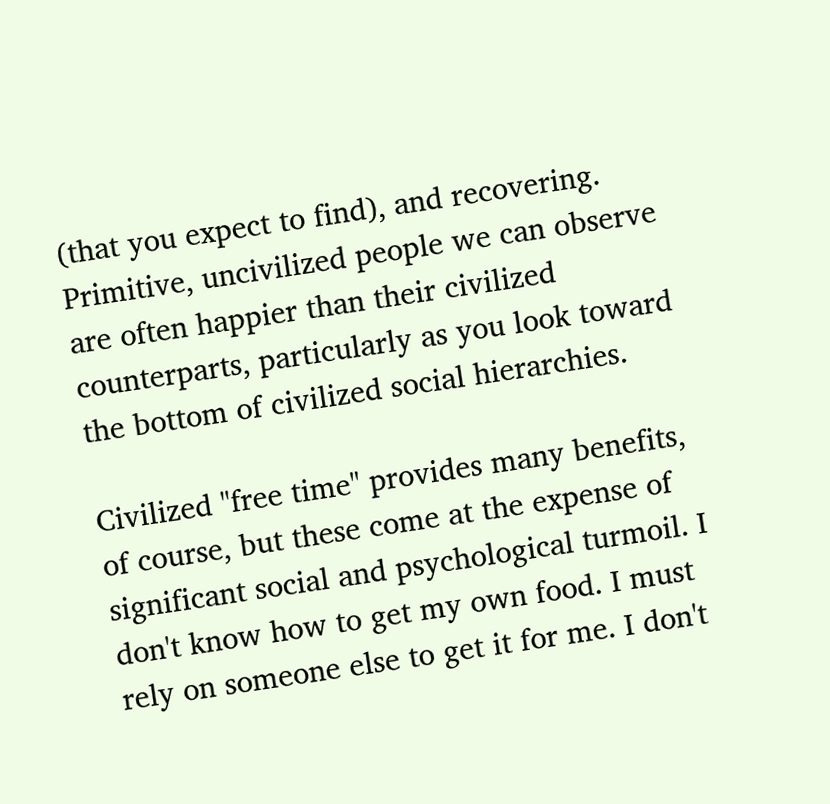(that you expect to find), and recovering. Primitive, uncivilized people we can observe are often happier than their civilized counterparts, particularly as you look toward the bottom of civilized social hierarchies.

Civilized "free time" provides many benefits, of course, but these come at the expense of significant social and psychological turmoil. I don't know how to get my own food. I must rely on someone else to get it for me. I don't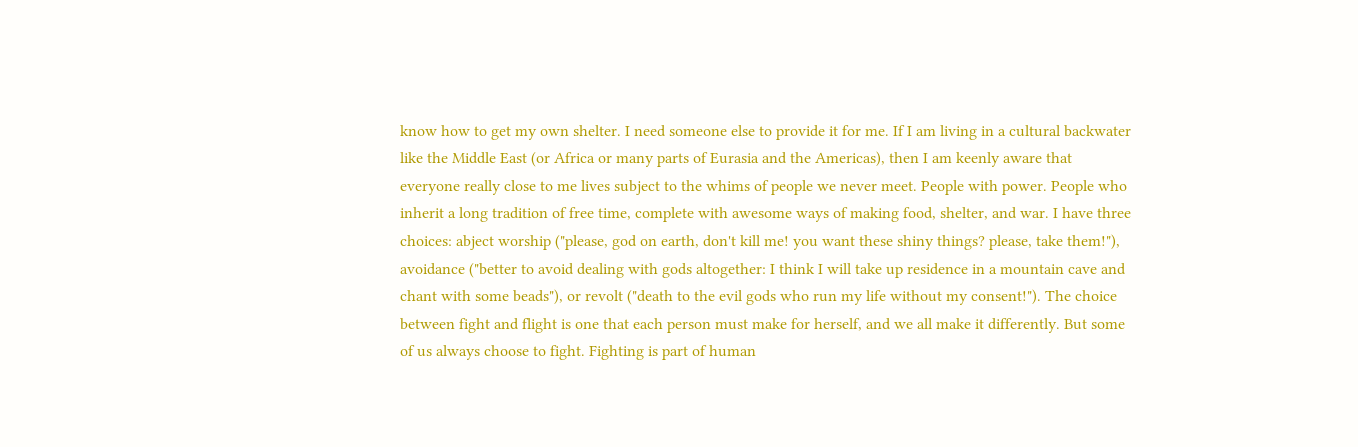know how to get my own shelter. I need someone else to provide it for me. If I am living in a cultural backwater like the Middle East (or Africa or many parts of Eurasia and the Americas), then I am keenly aware that everyone really close to me lives subject to the whims of people we never meet. People with power. People who inherit a long tradition of free time, complete with awesome ways of making food, shelter, and war. I have three choices: abject worship ("please, god on earth, don't kill me! you want these shiny things? please, take them!"), avoidance ("better to avoid dealing with gods altogether: I think I will take up residence in a mountain cave and chant with some beads"), or revolt ("death to the evil gods who run my life without my consent!"). The choice between fight and flight is one that each person must make for herself, and we all make it differently. But some of us always choose to fight. Fighting is part of human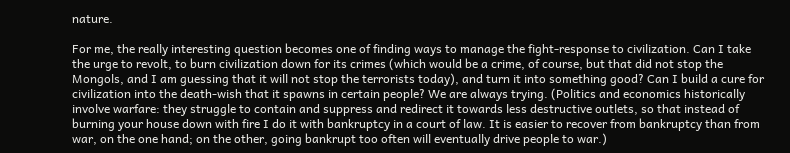nature.

For me, the really interesting question becomes one of finding ways to manage the fight-response to civilization. Can I take the urge to revolt, to burn civilization down for its crimes (which would be a crime, of course, but that did not stop the Mongols, and I am guessing that it will not stop the terrorists today), and turn it into something good? Can I build a cure for civilization into the death-wish that it spawns in certain people? We are always trying. (Politics and economics historically involve warfare: they struggle to contain and suppress and redirect it towards less destructive outlets, so that instead of burning your house down with fire I do it with bankruptcy in a court of law. It is easier to recover from bankruptcy than from war, on the one hand; on the other, going bankrupt too often will eventually drive people to war.)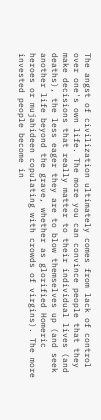The angst of civilization ultimately comes from lack of control over one's own life. The more you can convince people that they make decisions that really matter to their individual lives (and deaths), the less eager they are to blow themselves up (and seek another life beyond the grave, whether as glorified Homeric heroes or mujahideen copulating with crowds of virgins). The more invested people become in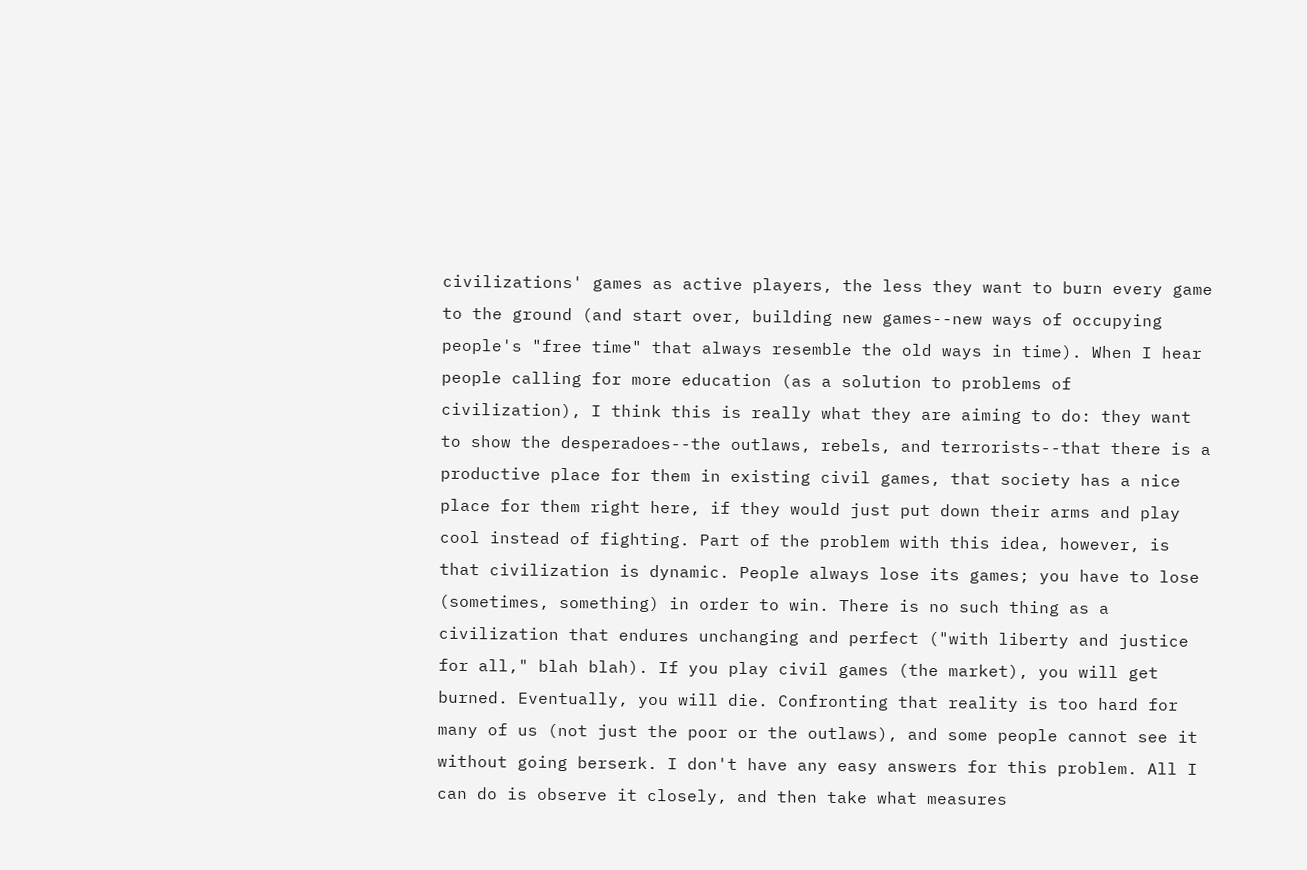civilizations' games as active players, the less they want to burn every game to the ground (and start over, building new games--new ways of occupying people's "free time" that always resemble the old ways in time). When I hear people calling for more education (as a solution to problems of civilization), I think this is really what they are aiming to do: they want to show the desperadoes--the outlaws, rebels, and terrorists--that there is a productive place for them in existing civil games, that society has a nice place for them right here, if they would just put down their arms and play cool instead of fighting. Part of the problem with this idea, however, is that civilization is dynamic. People always lose its games; you have to lose (sometimes, something) in order to win. There is no such thing as a civilization that endures unchanging and perfect ("with liberty and justice for all," blah blah). If you play civil games (the market), you will get burned. Eventually, you will die. Confronting that reality is too hard for many of us (not just the poor or the outlaws), and some people cannot see it without going berserk. I don't have any easy answers for this problem. All I can do is observe it closely, and then take what measures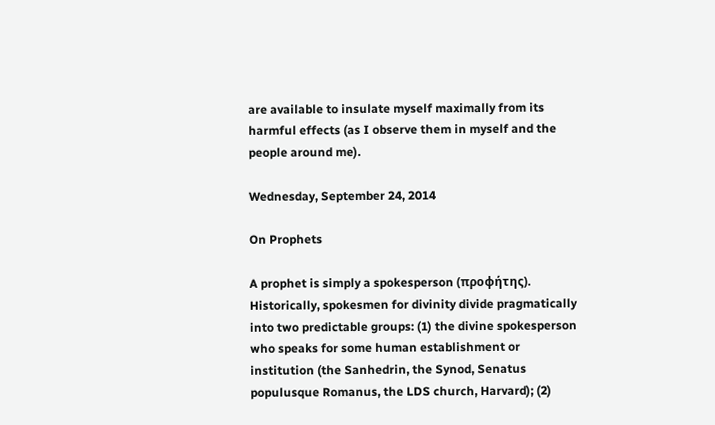are available to insulate myself maximally from its harmful effects (as I observe them in myself and the people around me).

Wednesday, September 24, 2014

On Prophets

A prophet is simply a spokesperson (προφήτης).  Historically, spokesmen for divinity divide pragmatically into two predictable groups: (1) the divine spokesperson who speaks for some human establishment or institution (the Sanhedrin, the Synod, Senatus populusque Romanus, the LDS church, Harvard); (2)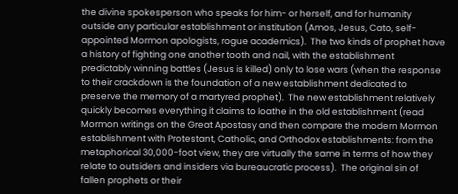the divine spokesperson who speaks for him- or herself, and for humanity outside any particular establishment or institution (Amos, Jesus, Cato, self-appointed Mormon apologists, rogue academics).  The two kinds of prophet have a history of fighting one another tooth and nail, with the establishment predictably winning battles (Jesus is killed) only to lose wars (when the response to their crackdown is the foundation of a new establishment dedicated to preserve the memory of a martyred prophet).  The new establishment relatively quickly becomes everything it claims to loathe in the old establishment (read Mormon writings on the Great Apostasy and then compare the modern Mormon establishment with Protestant, Catholic, and Orthodox establishments: from the metaphorical 30,000-foot view, they are virtually the same in terms of how they relate to outsiders and insiders via bureaucratic process).  The original sin of fallen prophets or their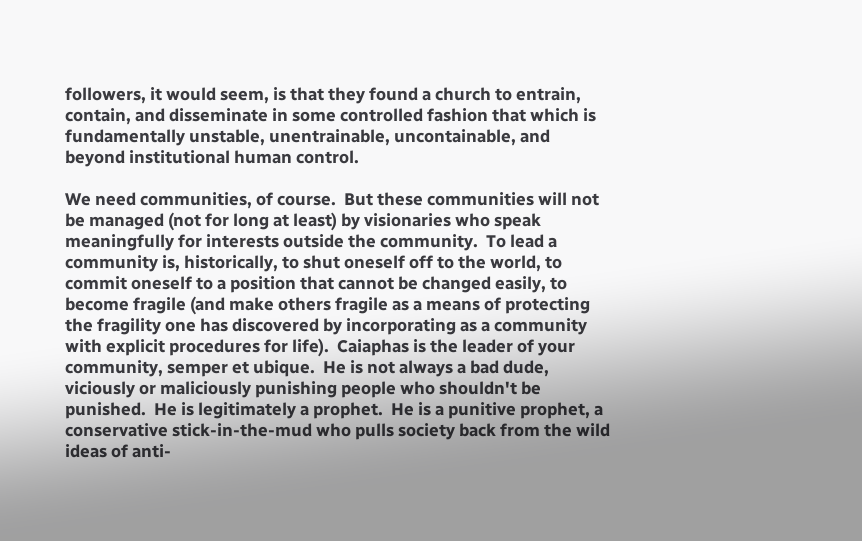followers, it would seem, is that they found a church to entrain, contain, and disseminate in some controlled fashion that which is fundamentally unstable, unentrainable, uncontainable, and beyond institutional human control.

We need communities, of course.  But these communities will not be managed (not for long at least) by visionaries who speak meaningfully for interests outside the community.  To lead a community is, historically, to shut oneself off to the world, to commit oneself to a position that cannot be changed easily, to become fragile (and make others fragile as a means of protecting the fragility one has discovered by incorporating as a community with explicit procedures for life).  Caiaphas is the leader of your community, semper et ubique.  He is not always a bad dude, viciously or maliciously punishing people who shouldn't be punished.  He is legitimately a prophet.  He is a punitive prophet, a conservative stick-in-the-mud who pulls society back from the wild ideas of anti-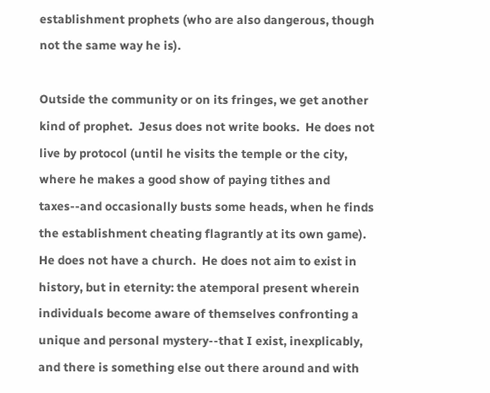establishment prophets (who are also dangerous, though not the same way he is).

Outside the community or on its fringes, we get another kind of prophet.  Jesus does not write books.  He does not live by protocol (until he visits the temple or the city, where he makes a good show of paying tithes and taxes--and occasionally busts some heads, when he finds the establishment cheating flagrantly at its own game).  He does not have a church.  He does not aim to exist in history, but in eternity: the atemporal present wherein individuals become aware of themselves confronting a unique and personal mystery--that I exist, inexplicably, and there is something else out there around and with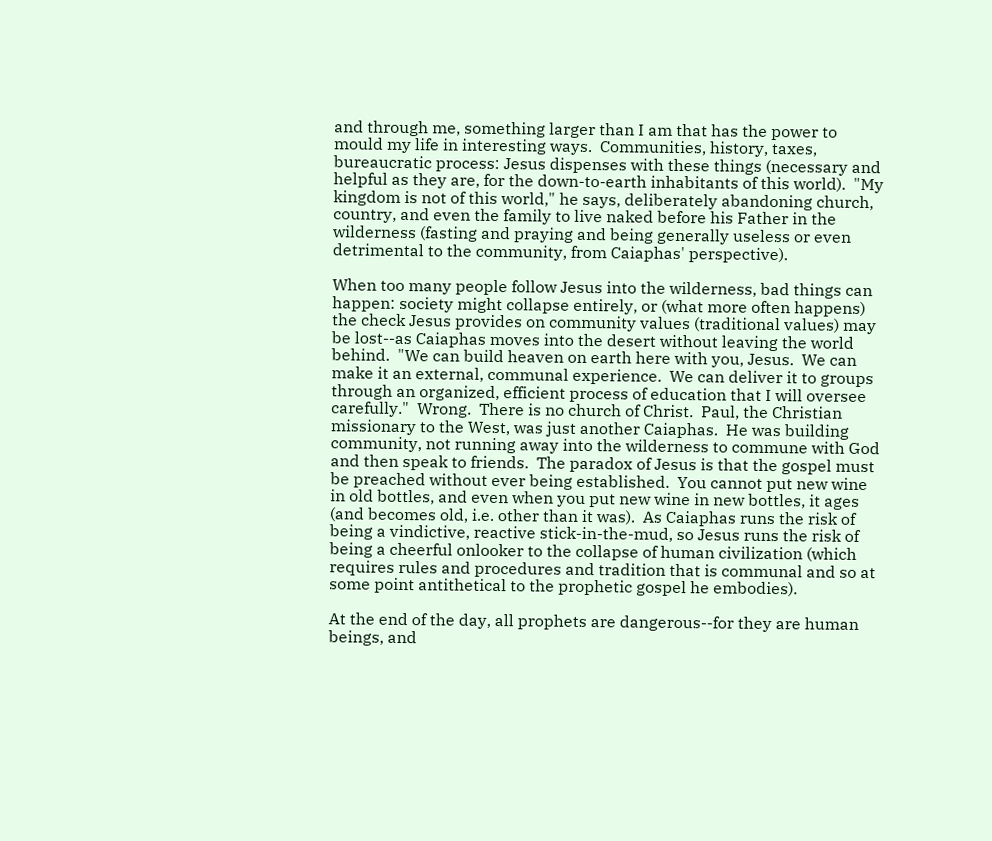and through me, something larger than I am that has the power to mould my life in interesting ways.  Communities, history, taxes, bureaucratic process: Jesus dispenses with these things (necessary and helpful as they are, for the down-to-earth inhabitants of this world).  "My kingdom is not of this world," he says, deliberately abandoning church, country, and even the family to live naked before his Father in the wilderness (fasting and praying and being generally useless or even detrimental to the community, from Caiaphas' perspective).

When too many people follow Jesus into the wilderness, bad things can happen: society might collapse entirely, or (what more often happens) the check Jesus provides on community values (traditional values) may be lost--as Caiaphas moves into the desert without leaving the world behind.  "We can build heaven on earth here with you, Jesus.  We can make it an external, communal experience.  We can deliver it to groups through an organized, efficient process of education that I will oversee carefully."  Wrong.  There is no church of Christ.  Paul, the Christian missionary to the West, was just another Caiaphas.  He was building community, not running away into the wilderness to commune with God and then speak to friends.  The paradox of Jesus is that the gospel must be preached without ever being established.  You cannot put new wine in old bottles, and even when you put new wine in new bottles, it ages (and becomes old, i.e. other than it was).  As Caiaphas runs the risk of being a vindictive, reactive stick-in-the-mud, so Jesus runs the risk of being a cheerful onlooker to the collapse of human civilization (which requires rules and procedures and tradition that is communal and so at some point antithetical to the prophetic gospel he embodies).

At the end of the day, all prophets are dangerous--for they are human beings, and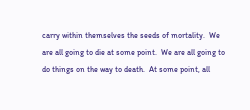carry within themselves the seeds of mortality.  We are all going to die at some point.  We are all going to do things on the way to death.  At some point, all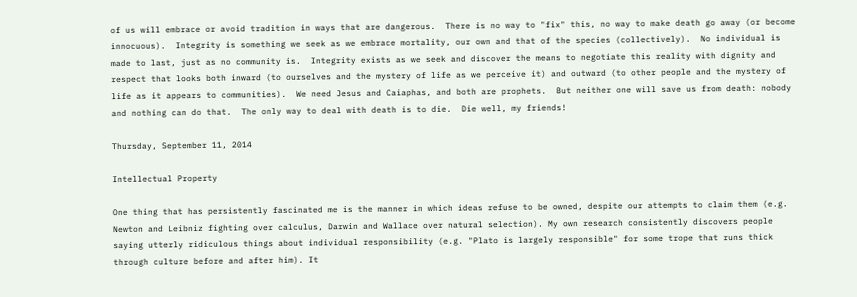of us will embrace or avoid tradition in ways that are dangerous.  There is no way to "fix" this, no way to make death go away (or become innocuous).  Integrity is something we seek as we embrace mortality, our own and that of the species (collectively).  No individual is made to last, just as no community is.  Integrity exists as we seek and discover the means to negotiate this reality with dignity and respect that looks both inward (to ourselves and the mystery of life as we perceive it) and outward (to other people and the mystery of life as it appears to communities).  We need Jesus and Caiaphas, and both are prophets.  But neither one will save us from death: nobody and nothing can do that.  The only way to deal with death is to die.  Die well, my friends!

Thursday, September 11, 2014

Intellectual Property

One thing that has persistently fascinated me is the manner in which ideas refuse to be owned, despite our attempts to claim them (e.g. Newton and Leibniz fighting over calculus, Darwin and Wallace over natural selection). My own research consistently discovers people saying utterly ridiculous things about individual responsibility (e.g. "Plato is largely responsible" for some trope that runs thick through culture before and after him). It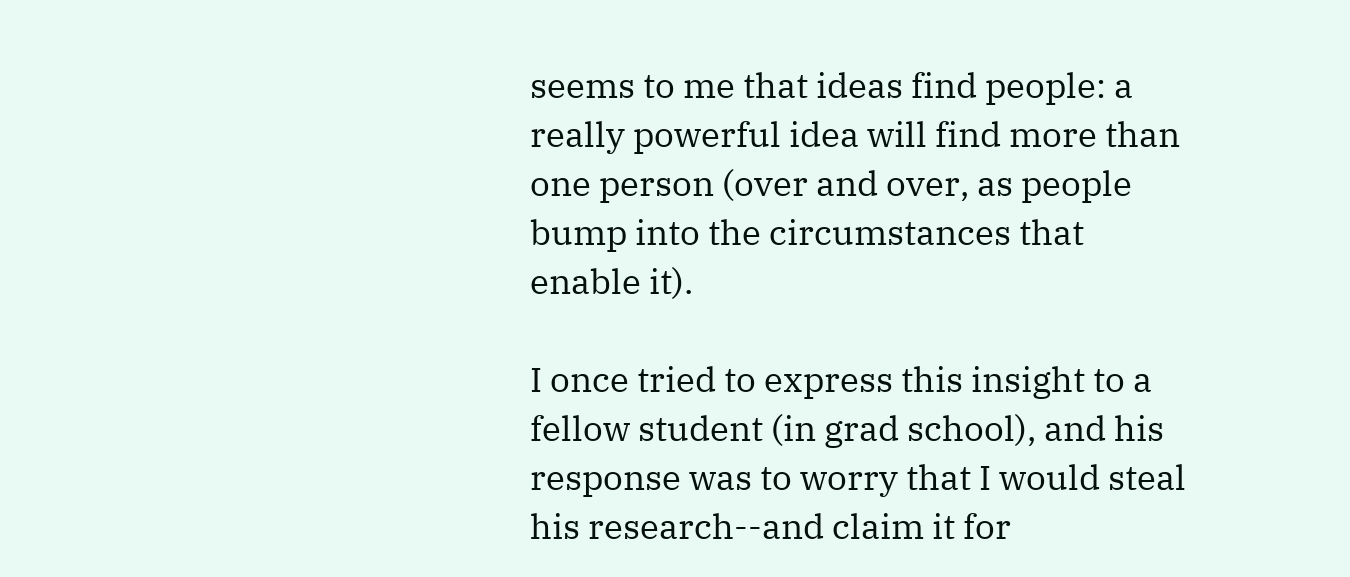seems to me that ideas find people: a really powerful idea will find more than one person (over and over, as people bump into the circumstances that enable it).

I once tried to express this insight to a fellow student (in grad school), and his response was to worry that I would steal his research--and claim it for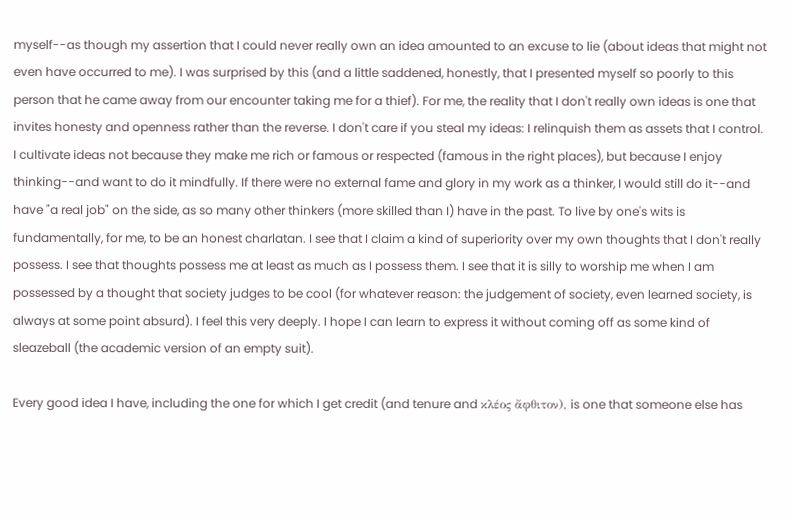myself--as though my assertion that I could never really own an idea amounted to an excuse to lie (about ideas that might not even have occurred to me). I was surprised by this (and a little saddened, honestly, that I presented myself so poorly to this person that he came away from our encounter taking me for a thief). For me, the reality that I don't really own ideas is one that invites honesty and openness rather than the reverse. I don't care if you steal my ideas: I relinquish them as assets that I control. I cultivate ideas not because they make me rich or famous or respected (famous in the right places), but because I enjoy thinking--and want to do it mindfully. If there were no external fame and glory in my work as a thinker, I would still do it--and have "a real job" on the side, as so many other thinkers (more skilled than I) have in the past. To live by one's wits is fundamentally, for me, to be an honest charlatan. I see that I claim a kind of superiority over my own thoughts that I don't really possess. I see that thoughts possess me at least as much as I possess them. I see that it is silly to worship me when I am possessed by a thought that society judges to be cool (for whatever reason: the judgement of society, even learned society, is always at some point absurd). I feel this very deeply. I hope I can learn to express it without coming off as some kind of sleazeball (the academic version of an empty suit).

Every good idea I have, including the one for which I get credit (and tenure and κλέος ἄφθιτον), is one that someone else has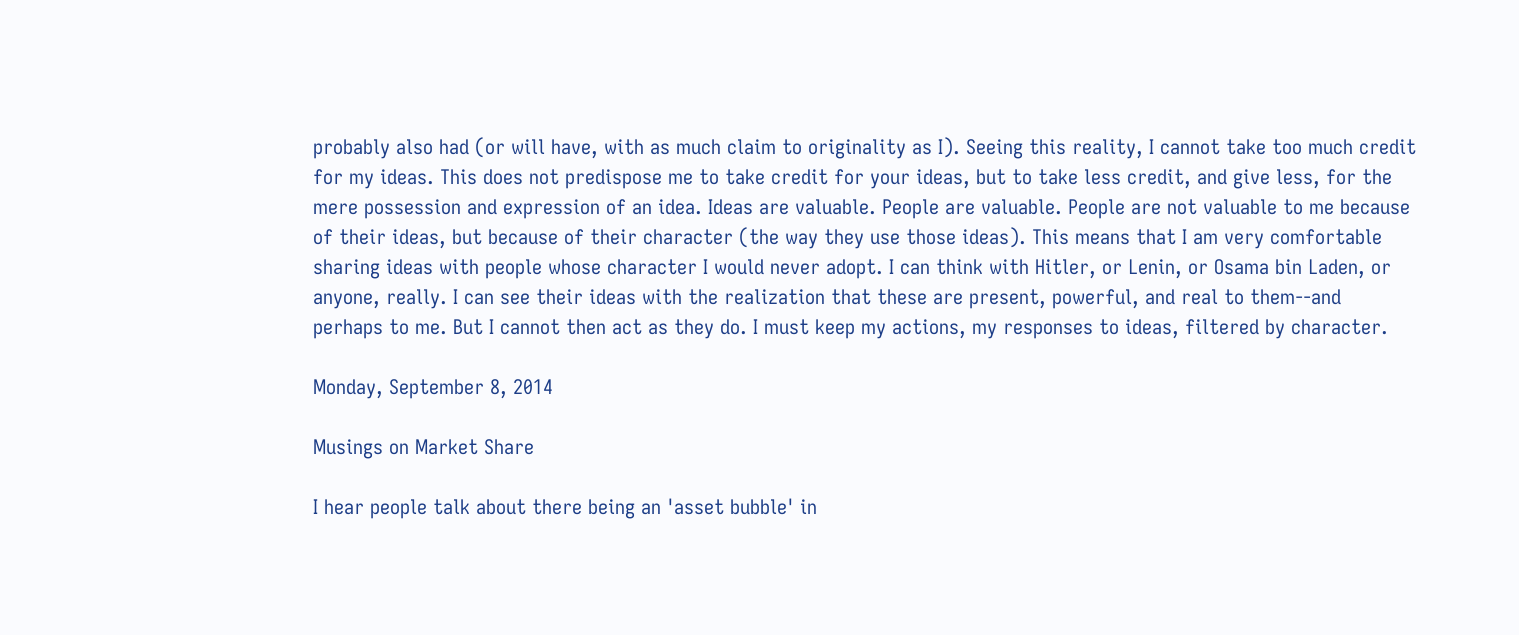probably also had (or will have, with as much claim to originality as I). Seeing this reality, I cannot take too much credit for my ideas. This does not predispose me to take credit for your ideas, but to take less credit, and give less, for the mere possession and expression of an idea. Ideas are valuable. People are valuable. People are not valuable to me because of their ideas, but because of their character (the way they use those ideas). This means that I am very comfortable sharing ideas with people whose character I would never adopt. I can think with Hitler, or Lenin, or Osama bin Laden, or anyone, really. I can see their ideas with the realization that these are present, powerful, and real to them--and perhaps to me. But I cannot then act as they do. I must keep my actions, my responses to ideas, filtered by character.

Monday, September 8, 2014

Musings on Market Share

I hear people talk about there being an 'asset bubble' in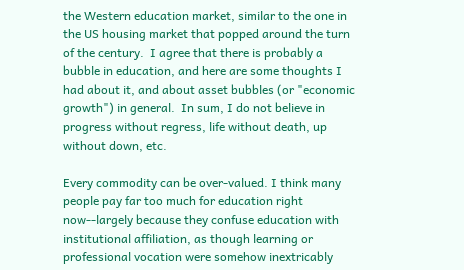the Western education market, similar to the one in the US housing market that popped around the turn of the century.  I agree that there is probably a bubble in education, and here are some thoughts I had about it, and about asset bubbles (or "economic growth") in general.  In sum, I do not believe in progress without regress, life without death, up without down, etc.

Every commodity can be over-valued. I think many people pay far too much for education right now--largely because they confuse education with institutional affiliation, as though learning or professional vocation were somehow inextricably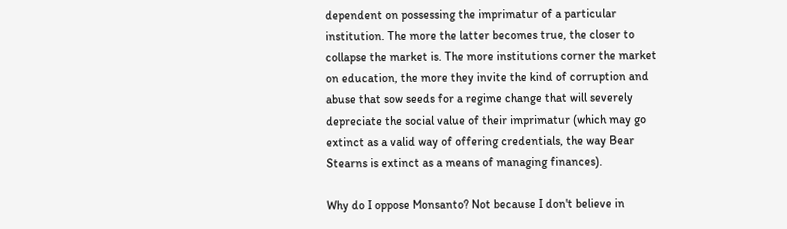dependent on possessing the imprimatur of a particular institution. The more the latter becomes true, the closer to collapse the market is. The more institutions corner the market on education, the more they invite the kind of corruption and abuse that sow seeds for a regime change that will severely depreciate the social value of their imprimatur (which may go extinct as a valid way of offering credentials, the way Bear Stearns is extinct as a means of managing finances).

Why do I oppose Monsanto? Not because I don't believe in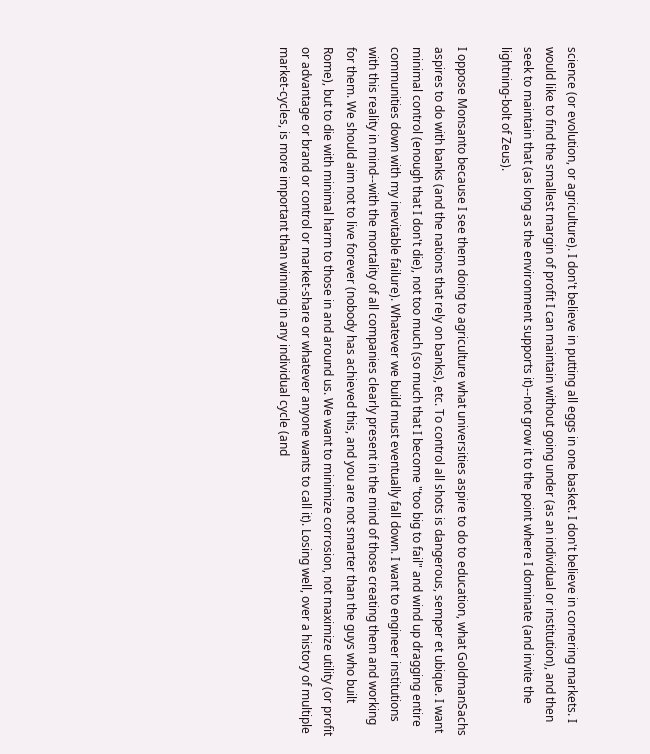science (or evolution, or agriculture). I don't believe in putting all eggs in one basket. I don't believe in cornering markets. I would like to find the smallest margin of profit I can maintain without going under (as an individual or institution), and then seek to maintain that (as long as the environment supports it)--not grow it to the point where I dominate (and invite the lightning-bolt of Zeus).

I oppose Monsanto because I see them doing to agriculture what universities aspire to do to education, what GoldmanSachs aspires to do with banks (and the nations that rely on banks), etc. To control all shots is dangerous, semper et ubique. I want minimal control (enough that I don't die), not too much (so much that I become "too big to fail" and wind up dragging entire communities down with my inevitable failure). Whatever we build must eventually fall down. I want to engineer institutions with this reality in mind--with the mortality of all companies clearly present in the mind of those creating them and working for them. We should aim not to live forever (nobody has achieved this, and you are not smarter than the guys who built Rome), but to die with minimal harm to those in and around us. We want to minimize corrosion, not maximize utility (or profit or advantage or brand or control or market-share or whatever anyone wants to call it). Losing well, over a history of multiple market-cycles, is more important than winning in any individual cycle (and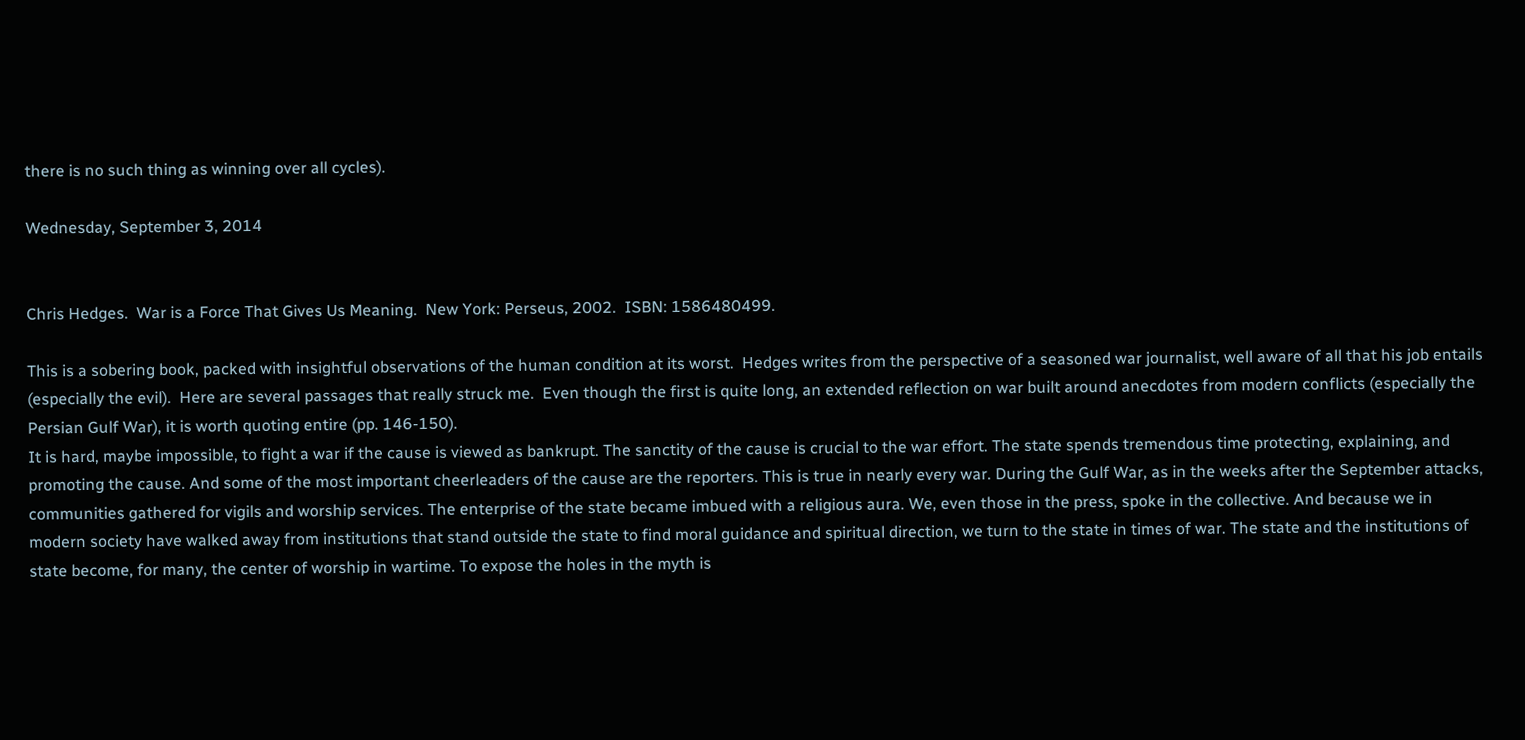there is no such thing as winning over all cycles).

Wednesday, September 3, 2014


Chris Hedges.  War is a Force That Gives Us Meaning.  New York: Perseus, 2002.  ISBN: 1586480499.

This is a sobering book, packed with insightful observations of the human condition at its worst.  Hedges writes from the perspective of a seasoned war journalist, well aware of all that his job entails (especially the evil).  Here are several passages that really struck me.  Even though the first is quite long, an extended reflection on war built around anecdotes from modern conflicts (especially the Persian Gulf War), it is worth quoting entire (pp. 146-150).
It is hard, maybe impossible, to fight a war if the cause is viewed as bankrupt. The sanctity of the cause is crucial to the war effort. The state spends tremendous time protecting, explaining, and promoting the cause. And some of the most important cheerleaders of the cause are the reporters. This is true in nearly every war. During the Gulf War, as in the weeks after the September attacks, communities gathered for vigils and worship services. The enterprise of the state became imbued with a religious aura. We, even those in the press, spoke in the collective. And because we in modern society have walked away from institutions that stand outside the state to find moral guidance and spiritual direction, we turn to the state in times of war. The state and the institutions of state become, for many, the center of worship in wartime. To expose the holes in the myth is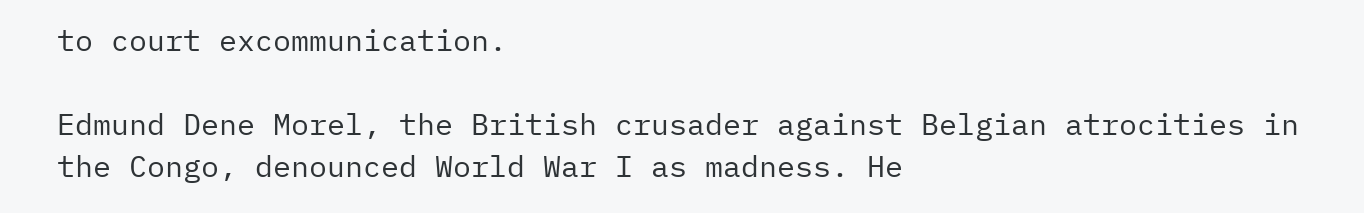to court excommunication.

Edmund Dene Morel, the British crusader against Belgian atrocities in the Congo, denounced World War I as madness. He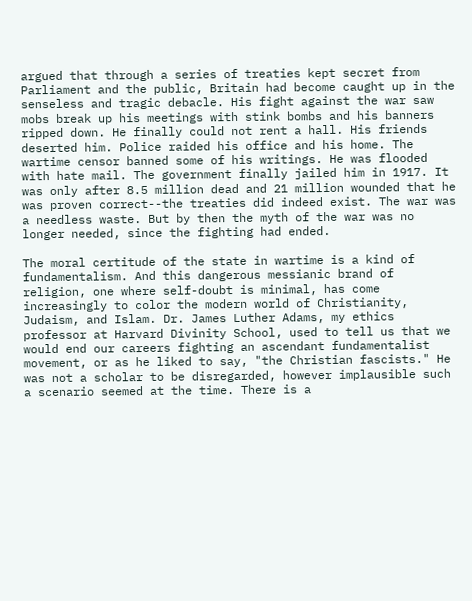argued that through a series of treaties kept secret from Parliament and the public, Britain had become caught up in the senseless and tragic debacle. His fight against the war saw mobs break up his meetings with stink bombs and his banners ripped down. He finally could not rent a hall. His friends deserted him. Police raided his office and his home. The wartime censor banned some of his writings. He was flooded with hate mail. The government finally jailed him in 1917. It was only after 8.5 million dead and 21 million wounded that he was proven correct--the treaties did indeed exist. The war was a needless waste. But by then the myth of the war was no longer needed, since the fighting had ended.

The moral certitude of the state in wartime is a kind of fundamentalism. And this dangerous messianic brand of religion, one where self-doubt is minimal, has come increasingly to color the modern world of Christianity, Judaism, and Islam. Dr. James Luther Adams, my ethics professor at Harvard Divinity School, used to tell us that we would end our careers fighting an ascendant fundamentalist movement, or as he liked to say, "the Christian fascists." He was not a scholar to be disregarded, however implausible such a scenario seemed at the time. There is a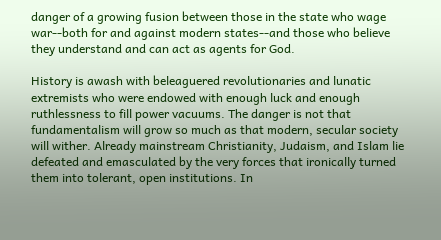danger of a growing fusion between those in the state who wage war--both for and against modern states--and those who believe they understand and can act as agents for God.

History is awash with beleaguered revolutionaries and lunatic extremists who were endowed with enough luck and enough ruthlessness to fill power vacuums. The danger is not that fundamentalism will grow so much as that modern, secular society will wither. Already mainstream Christianity, Judaism, and Islam lie defeated and emasculated by the very forces that ironically turned them into tolerant, open institutions. In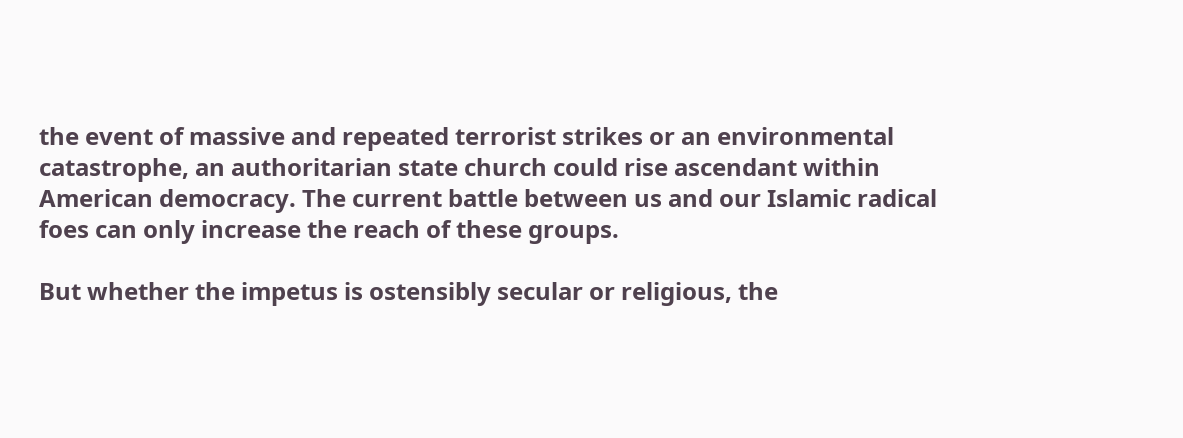the event of massive and repeated terrorist strikes or an environmental catastrophe, an authoritarian state church could rise ascendant within American democracy. The current battle between us and our Islamic radical foes can only increase the reach of these groups.

But whether the impetus is ostensibly secular or religious, the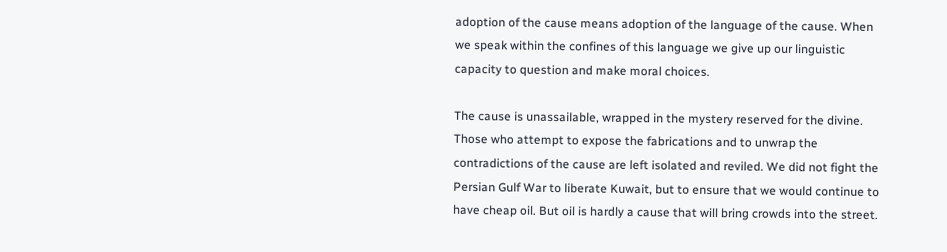adoption of the cause means adoption of the language of the cause. When we speak within the confines of this language we give up our linguistic capacity to question and make moral choices.

The cause is unassailable, wrapped in the mystery reserved for the divine. Those who attempt to expose the fabrications and to unwrap the contradictions of the cause are left isolated and reviled. We did not fight the Persian Gulf War to liberate Kuwait, but to ensure that we would continue to have cheap oil. But oil is hardly a cause that will bring crowds into the street.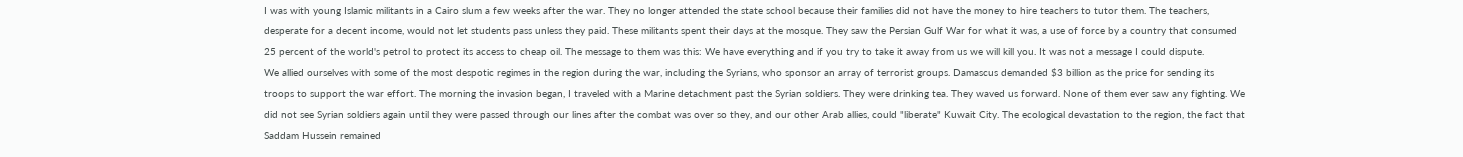I was with young Islamic militants in a Cairo slum a few weeks after the war. They no longer attended the state school because their families did not have the money to hire teachers to tutor them. The teachers, desperate for a decent income, would not let students pass unless they paid. These militants spent their days at the mosque. They saw the Persian Gulf War for what it was, a use of force by a country that consumed 25 percent of the world's petrol to protect its access to cheap oil. The message to them was this: We have everything and if you try to take it away from us we will kill you. It was not a message I could dispute.
We allied ourselves with some of the most despotic regimes in the region during the war, including the Syrians, who sponsor an array of terrorist groups. Damascus demanded $3 billion as the price for sending its troops to support the war effort. The morning the invasion began, I traveled with a Marine detachment past the Syrian soldiers. They were drinking tea. They waved us forward. None of them ever saw any fighting. We did not see Syrian soldiers again until they were passed through our lines after the combat was over so they, and our other Arab allies, could "liberate" Kuwait City. The ecological devastation to the region, the fact that Saddam Hussein remained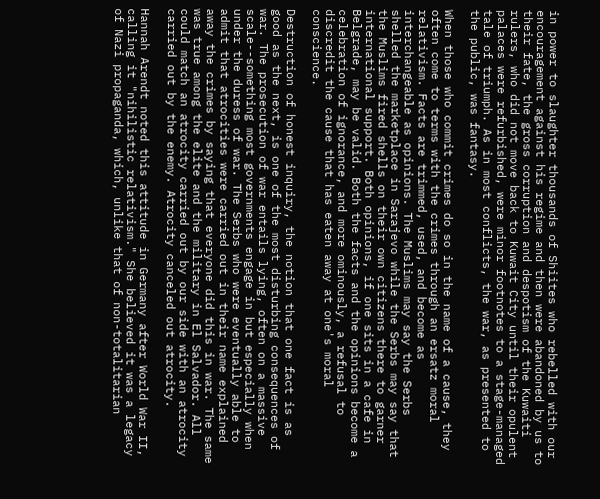in power to slaughter thousands of Shiites who rebelled with our encouragement against his regime and then were abandoned by us to their fate, the gross corruption and despotism of the Kuwaiti rulers, who did not move back to Kuwait City until their opulent palaces were refurbished, were minor footnotes to a stage-managed tale of triumph. As in most conflicts, the war, as presented to the public, was fantasy.

When those who commit crimes do so in the name of a cause, they often come to terms with the crimes through an ersatz moral relativism. Facts are trimmed, used, and become as interchangeable as opinions. The Muslims may say the Serbs shelled the marketplace in Sarajevo while the Serbs may say that the Muslims fired shells on their own citizens there to garner international support. Both opinions, if one sits in a cafe in Belgrade, may be valid. Both the facts and the opinions become a celebration of ignorance, and more ominously, a refusal to discredit the cause that has eaten away at one's moral conscience.

Destruction of honest inquiry, the notion that one fact is as good as the next, is one of the most disturbing consequences of war. The prosecution of war entails lying, often on a massive scale--something most governments engage in but especially when under the duress of war. The Serbs who were eventually able to admit that atrocities were carried out in their name explained away the crimes by saying that everyone did this in war. The same was true among the elite and the military in El Salvador. All could match an atrocity carried out by our side with an atrocity carried out by the enemy. Atrocity canceled out atrocity.

Hannah Arendt noted this attitude in Germany after World War II, calling it "nihilistic relativism." She believed it was a legacy of Nazi propaganda, which, unlike that of non-totalitarian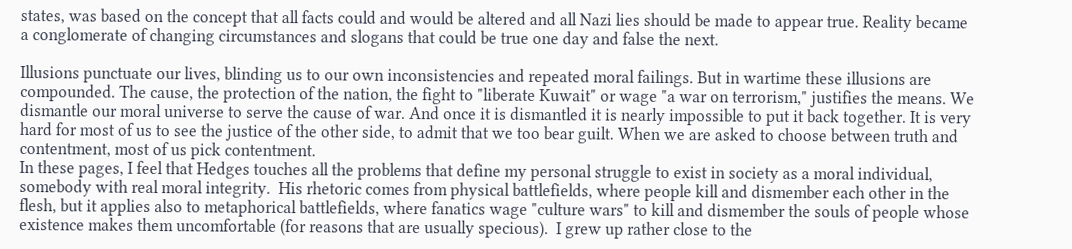states, was based on the concept that all facts could and would be altered and all Nazi lies should be made to appear true. Reality became a conglomerate of changing circumstances and slogans that could be true one day and false the next.

Illusions punctuate our lives, blinding us to our own inconsistencies and repeated moral failings. But in wartime these illusions are compounded. The cause, the protection of the nation, the fight to "liberate Kuwait" or wage "a war on terrorism," justifies the means. We dismantle our moral universe to serve the cause of war. And once it is dismantled it is nearly impossible to put it back together. It is very hard for most of us to see the justice of the other side, to admit that we too bear guilt. When we are asked to choose between truth and contentment, most of us pick contentment.
In these pages, I feel that Hedges touches all the problems that define my personal struggle to exist in society as a moral individual, somebody with real moral integrity.  His rhetoric comes from physical battlefields, where people kill and dismember each other in the flesh, but it applies also to metaphorical battlefields, where fanatics wage "culture wars" to kill and dismember the souls of people whose existence makes them uncomfortable (for reasons that are usually specious).  I grew up rather close to the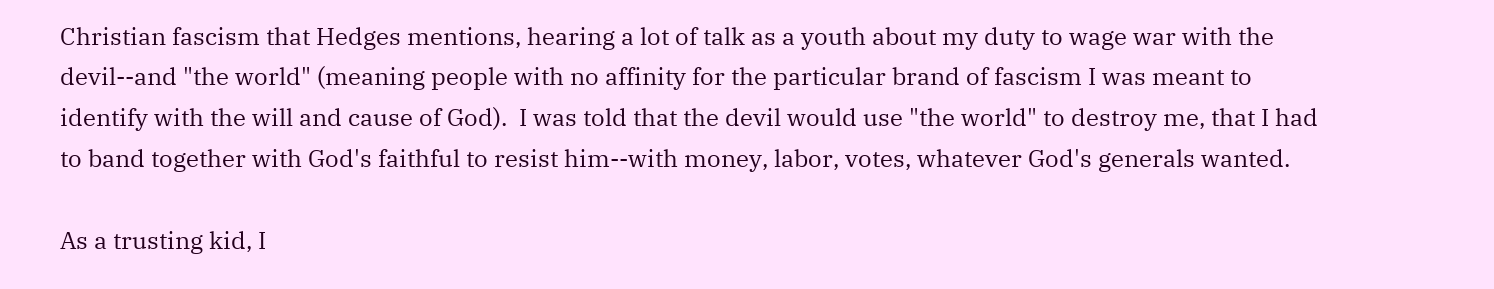Christian fascism that Hedges mentions, hearing a lot of talk as a youth about my duty to wage war with the devil--and "the world" (meaning people with no affinity for the particular brand of fascism I was meant to identify with the will and cause of God).  I was told that the devil would use "the world" to destroy me, that I had to band together with God's faithful to resist him--with money, labor, votes, whatever God's generals wanted.

As a trusting kid, I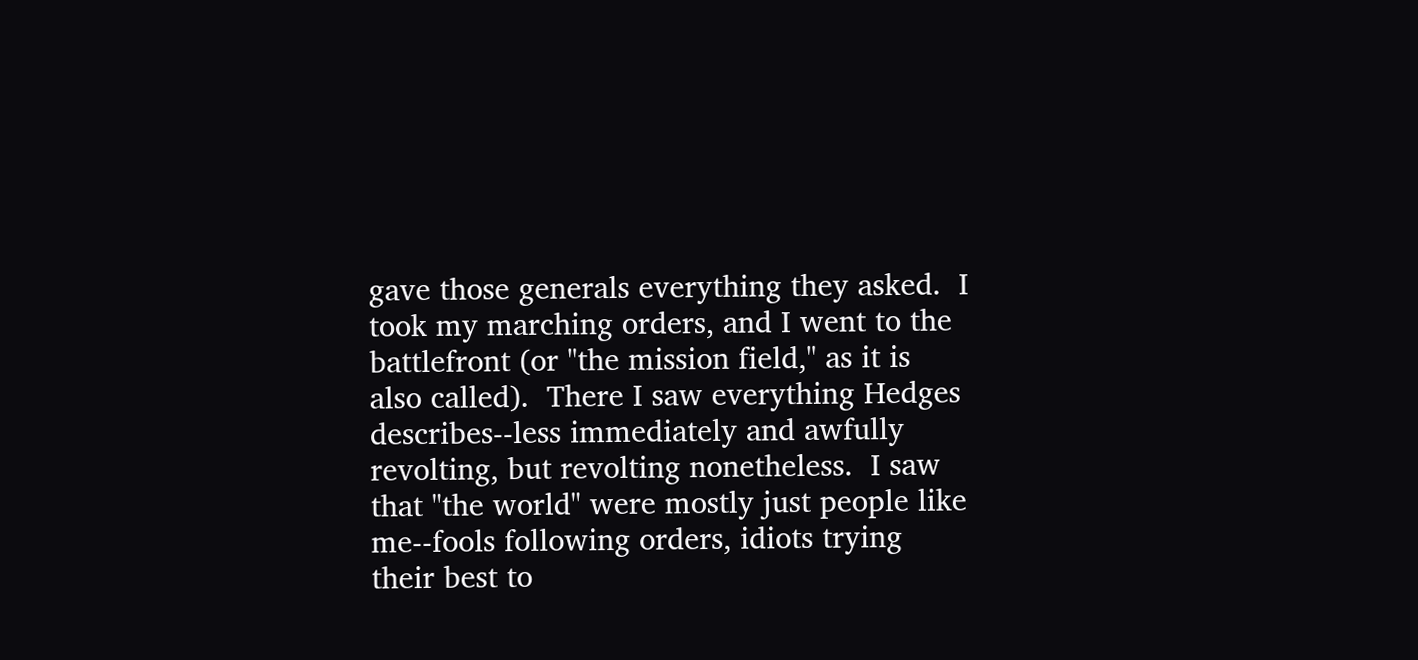gave those generals everything they asked.  I took my marching orders, and I went to the battlefront (or "the mission field," as it is also called).  There I saw everything Hedges describes--less immediately and awfully revolting, but revolting nonetheless.  I saw that "the world" were mostly just people like me--fools following orders, idiots trying their best to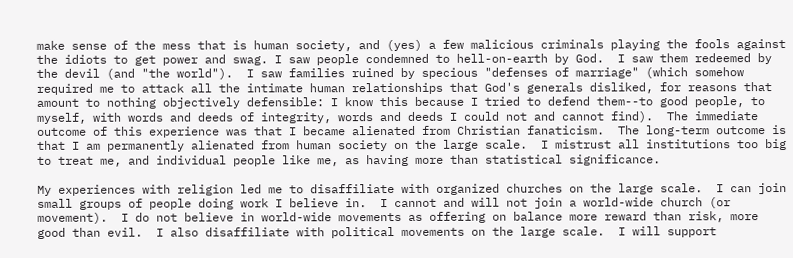make sense of the mess that is human society, and (yes) a few malicious criminals playing the fools against the idiots to get power and swag. I saw people condemned to hell-on-earth by God.  I saw them redeemed by the devil (and "the world").  I saw families ruined by specious "defenses of marriage" (which somehow required me to attack all the intimate human relationships that God's generals disliked, for reasons that amount to nothing objectively defensible: I know this because I tried to defend them--to good people, to myself, with words and deeds of integrity, words and deeds I could not and cannot find).  The immediate outcome of this experience was that I became alienated from Christian fanaticism.  The long-term outcome is that I am permanently alienated from human society on the large scale.  I mistrust all institutions too big to treat me, and individual people like me, as having more than statistical significance.

My experiences with religion led me to disaffiliate with organized churches on the large scale.  I can join small groups of people doing work I believe in.  I cannot and will not join a world-wide church (or movement).  I do not believe in world-wide movements as offering on balance more reward than risk, more good than evil.  I also disaffiliate with political movements on the large scale.  I will support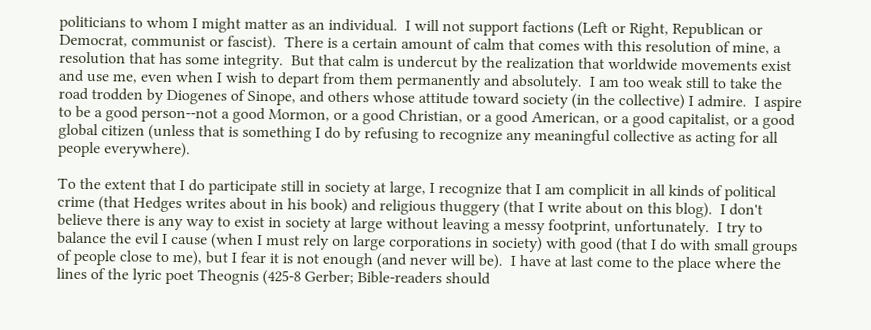politicians to whom I might matter as an individual.  I will not support factions (Left or Right, Republican or Democrat, communist or fascist).  There is a certain amount of calm that comes with this resolution of mine, a resolution that has some integrity.  But that calm is undercut by the realization that worldwide movements exist and use me, even when I wish to depart from them permanently and absolutely.  I am too weak still to take the road trodden by Diogenes of Sinope, and others whose attitude toward society (in the collective) I admire.  I aspire to be a good person--not a good Mormon, or a good Christian, or a good American, or a good capitalist, or a good global citizen (unless that is something I do by refusing to recognize any meaningful collective as acting for all people everywhere).

To the extent that I do participate still in society at large, I recognize that I am complicit in all kinds of political crime (that Hedges writes about in his book) and religious thuggery (that I write about on this blog).  I don't believe there is any way to exist in society at large without leaving a messy footprint, unfortunately.  I try to balance the evil I cause (when I must rely on large corporations in society) with good (that I do with small groups of people close to me), but I fear it is not enough (and never will be).  I have at last come to the place where the lines of the lyric poet Theognis (425-8 Gerber; Bible-readers should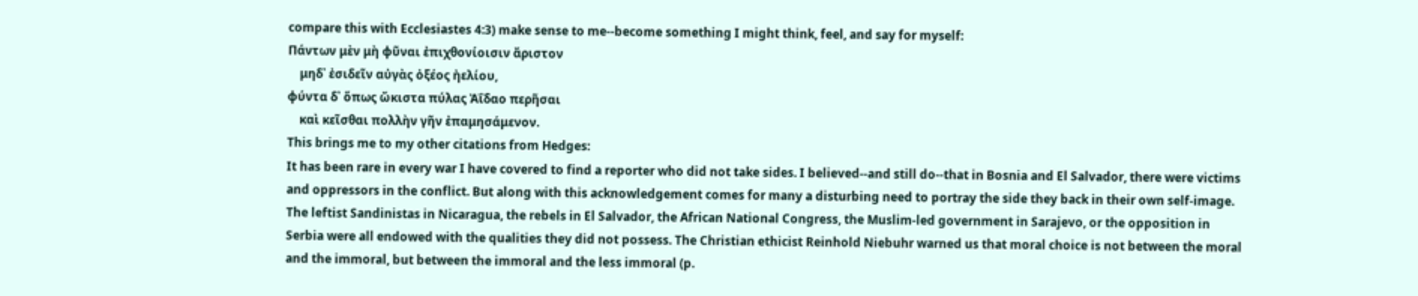compare this with Ecclesiastes 4:3) make sense to me--become something I might think, feel, and say for myself:
Πάντων μὲν μὴ φῦναι ἐπιχθονίοισιν ἄριστον
    μηδ᾽ ἐσιδεῖν αὐγὰς ὀξέος ἠελίου,
φύντα δ᾽ ὅπως ὤκιστα πύλας Ἀΐδαο περῆσαι
    καὶ κεῖσθαι πολλὴν γῆν ἐπαμησάμενον.
This brings me to my other citations from Hedges:
It has been rare in every war I have covered to find a reporter who did not take sides. I believed--and still do--that in Bosnia and El Salvador, there were victims and oppressors in the conflict. But along with this acknowledgement comes for many a disturbing need to portray the side they back in their own self-image. The leftist Sandinistas in Nicaragua, the rebels in El Salvador, the African National Congress, the Muslim-led government in Sarajevo, or the opposition in Serbia were all endowed with the qualities they did not possess. The Christian ethicist Reinhold Niebuhr warned us that moral choice is not between the moral and the immoral, but between the immoral and the less immoral (p.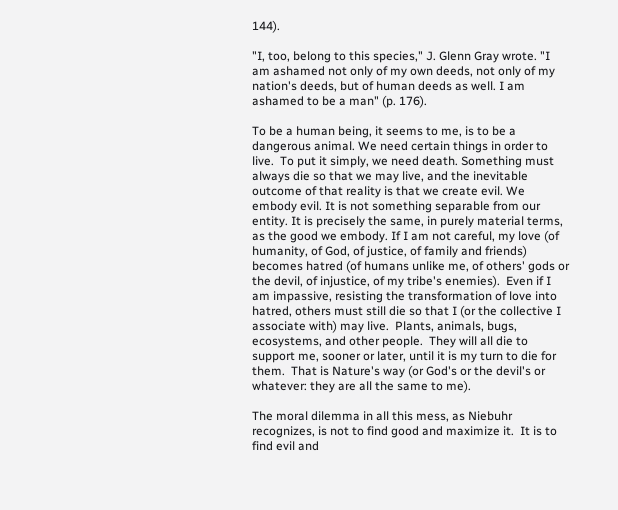144).

"I, too, belong to this species," J. Glenn Gray wrote. "I am ashamed not only of my own deeds, not only of my nation's deeds, but of human deeds as well. I am ashamed to be a man" (p. 176).

To be a human being, it seems to me, is to be a dangerous animal. We need certain things in order to live.  To put it simply, we need death. Something must always die so that we may live, and the inevitable outcome of that reality is that we create evil. We embody evil. It is not something separable from our entity. It is precisely the same, in purely material terms, as the good we embody. If I am not careful, my love (of humanity, of God, of justice, of family and friends) becomes hatred (of humans unlike me, of others' gods or the devil, of injustice, of my tribe's enemies).  Even if I am impassive, resisting the transformation of love into hatred, others must still die so that I (or the collective I associate with) may live.  Plants, animals, bugs, ecosystems, and other people.  They will all die to support me, sooner or later, until it is my turn to die for them.  That is Nature's way (or God's or the devil's or whatever: they are all the same to me).

The moral dilemma in all this mess, as Niebuhr recognizes, is not to find good and maximize it.  It is to find evil and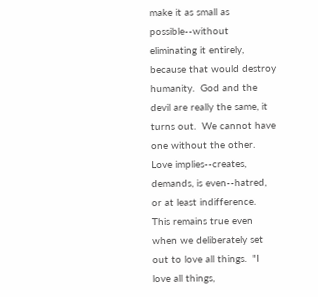make it as small as possible--without eliminating it entirely, because that would destroy humanity.  God and the devil are really the same, it turns out.  We cannot have one without the other.  Love implies--creates, demands, is even--hatred, or at least indifference.  This remains true even when we deliberately set out to love all things.  "I love all things,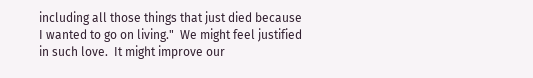including all those things that just died because I wanted to go on living."  We might feel justified in such love.  It might improve our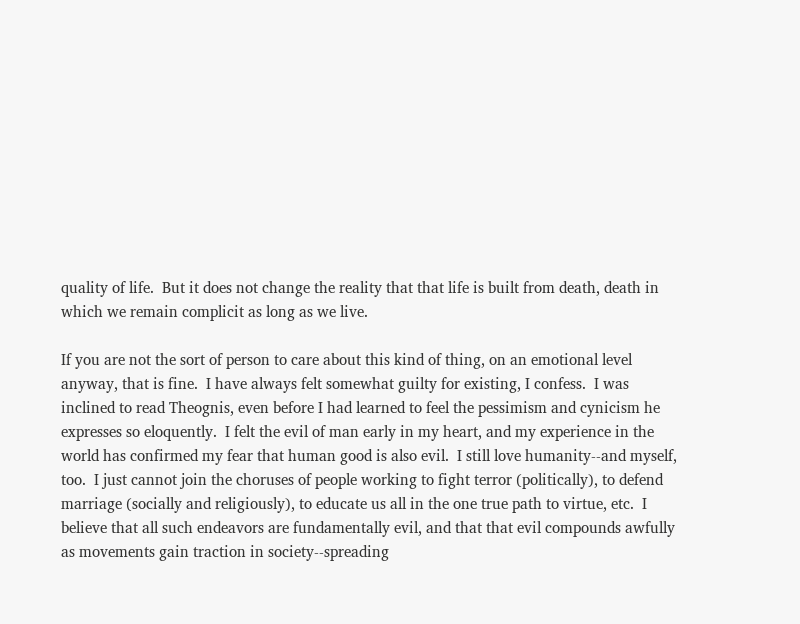quality of life.  But it does not change the reality that that life is built from death, death in which we remain complicit as long as we live.

If you are not the sort of person to care about this kind of thing, on an emotional level anyway, that is fine.  I have always felt somewhat guilty for existing, I confess.  I was inclined to read Theognis, even before I had learned to feel the pessimism and cynicism he expresses so eloquently.  I felt the evil of man early in my heart, and my experience in the world has confirmed my fear that human good is also evil.  I still love humanity--and myself, too.  I just cannot join the choruses of people working to fight terror (politically), to defend marriage (socially and religiously), to educate us all in the one true path to virtue, etc.  I believe that all such endeavors are fundamentally evil, and that that evil compounds awfully as movements gain traction in society--spreading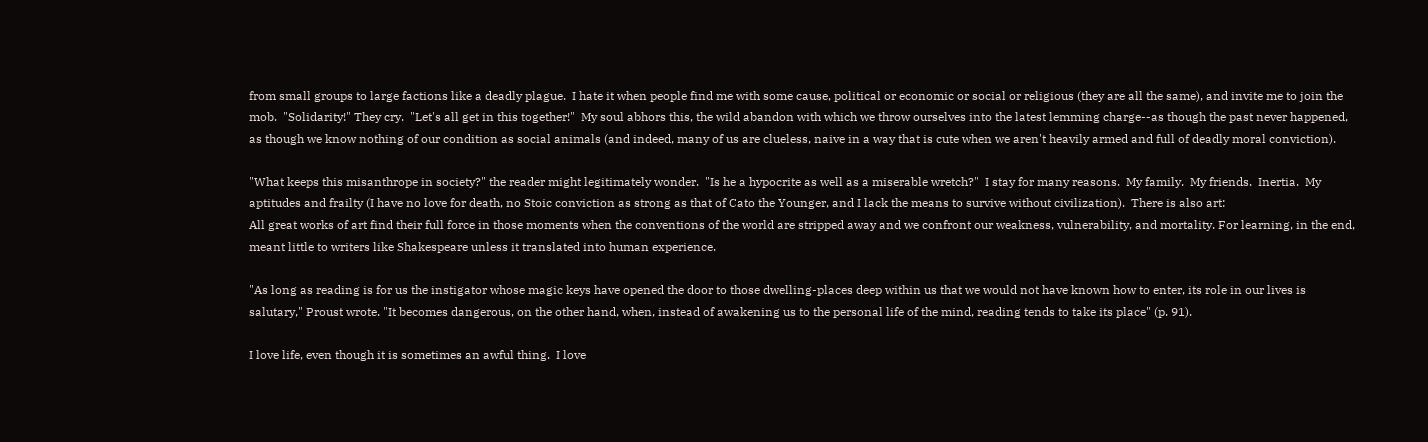from small groups to large factions like a deadly plague.  I hate it when people find me with some cause, political or economic or social or religious (they are all the same), and invite me to join the mob.  "Solidarity!" They cry.  "Let's all get in this together!"  My soul abhors this, the wild abandon with which we throw ourselves into the latest lemming charge--as though the past never happened, as though we know nothing of our condition as social animals (and indeed, many of us are clueless, naive in a way that is cute when we aren't heavily armed and full of deadly moral conviction).

"What keeps this misanthrope in society?" the reader might legitimately wonder.  "Is he a hypocrite as well as a miserable wretch?"  I stay for many reasons.  My family.  My friends.  Inertia.  My aptitudes and frailty (I have no love for death, no Stoic conviction as strong as that of Cato the Younger, and I lack the means to survive without civilization).  There is also art:
All great works of art find their full force in those moments when the conventions of the world are stripped away and we confront our weakness, vulnerability, and mortality. For learning, in the end, meant little to writers like Shakespeare unless it translated into human experience.

"As long as reading is for us the instigator whose magic keys have opened the door to those dwelling-places deep within us that we would not have known how to enter, its role in our lives is salutary," Proust wrote. "It becomes dangerous, on the other hand, when, instead of awakening us to the personal life of the mind, reading tends to take its place" (p. 91).

I love life, even though it is sometimes an awful thing.  I love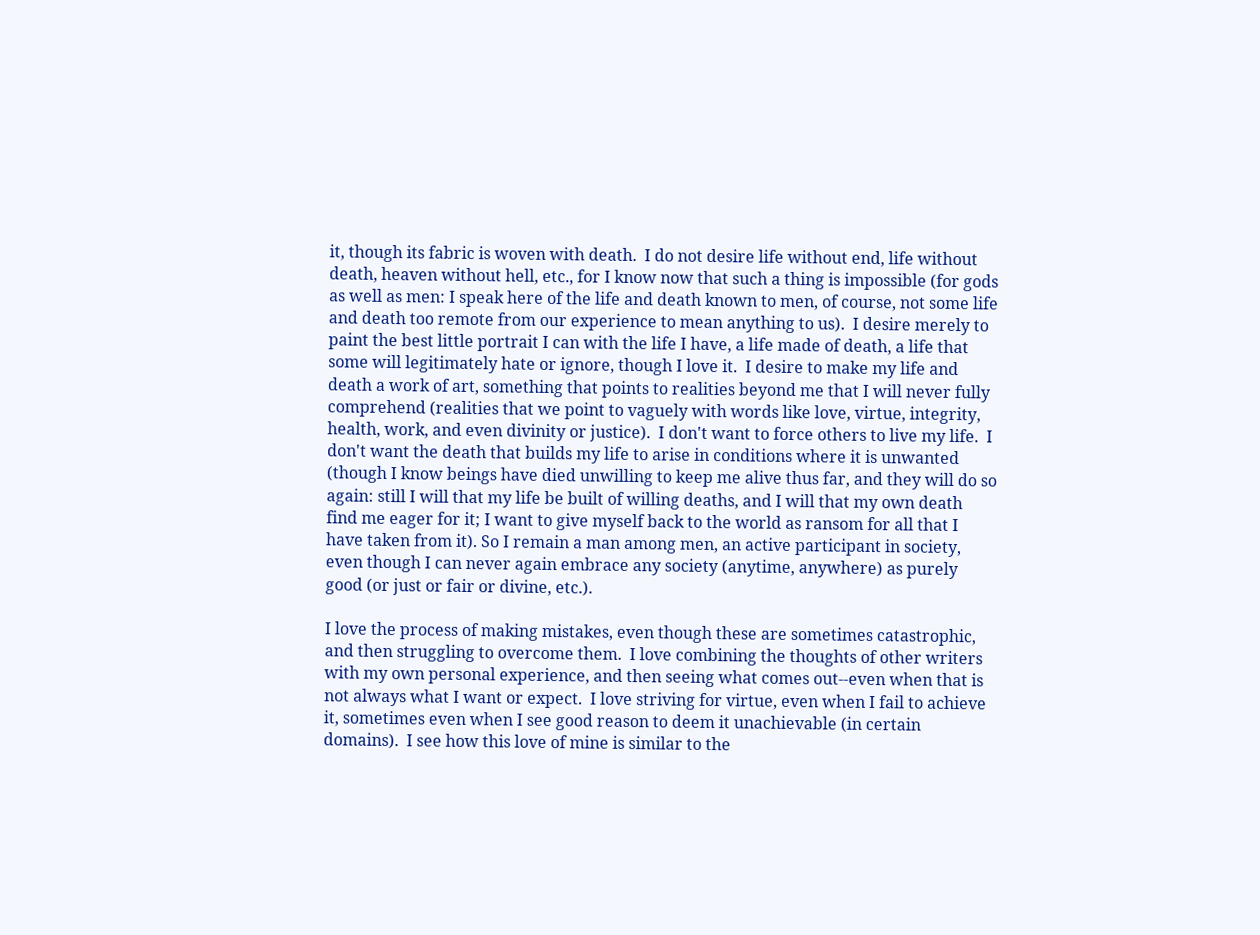it, though its fabric is woven with death.  I do not desire life without end, life without death, heaven without hell, etc., for I know now that such a thing is impossible (for gods as well as men: I speak here of the life and death known to men, of course, not some life and death too remote from our experience to mean anything to us).  I desire merely to paint the best little portrait I can with the life I have, a life made of death, a life that some will legitimately hate or ignore, though I love it.  I desire to make my life and death a work of art, something that points to realities beyond me that I will never fully comprehend (realities that we point to vaguely with words like love, virtue, integrity, health, work, and even divinity or justice).  I don't want to force others to live my life.  I don't want the death that builds my life to arise in conditions where it is unwanted (though I know beings have died unwilling to keep me alive thus far, and they will do so again: still I will that my life be built of willing deaths, and I will that my own death find me eager for it; I want to give myself back to the world as ransom for all that I have taken from it). So I remain a man among men, an active participant in society, even though I can never again embrace any society (anytime, anywhere) as purely good (or just or fair or divine, etc.).

I love the process of making mistakes, even though these are sometimes catastrophic, and then struggling to overcome them.  I love combining the thoughts of other writers with my own personal experience, and then seeing what comes out--even when that is not always what I want or expect.  I love striving for virtue, even when I fail to achieve it, sometimes even when I see good reason to deem it unachievable (in certain domains).  I see how this love of mine is similar to the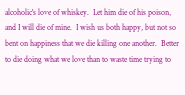alcoholic's love of whiskey.  Let him die of his poison, and I will die of mine.  I wish us both happy, but not so bent on happiness that we die killing one another.  Better to die doing what we love than to waste time trying to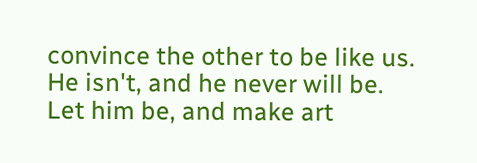convince the other to be like us.  He isn't, and he never will be.  Let him be, and make art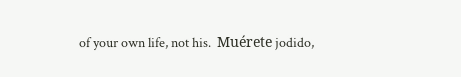of your own life, not his.  Muérete jodido,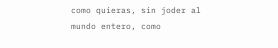como quieras, sin joder al mundo entero, como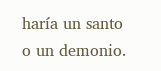haría un santo o un demonio.